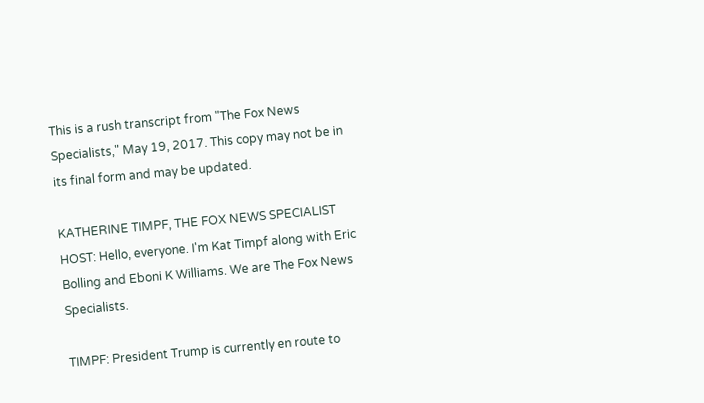This is a rush transcript from "The Fox News Specialists," May 19, 2017. This copy may not be in its final form and may be updated.

KATHERINE TIMPF, THE FOX NEWS SPECIALIST HOST: Hello, everyone. I'm Kat Timpf along with Eric Bolling and Eboni K Williams. We are The Fox News Specialists.

TIMPF: President Trump is currently en route to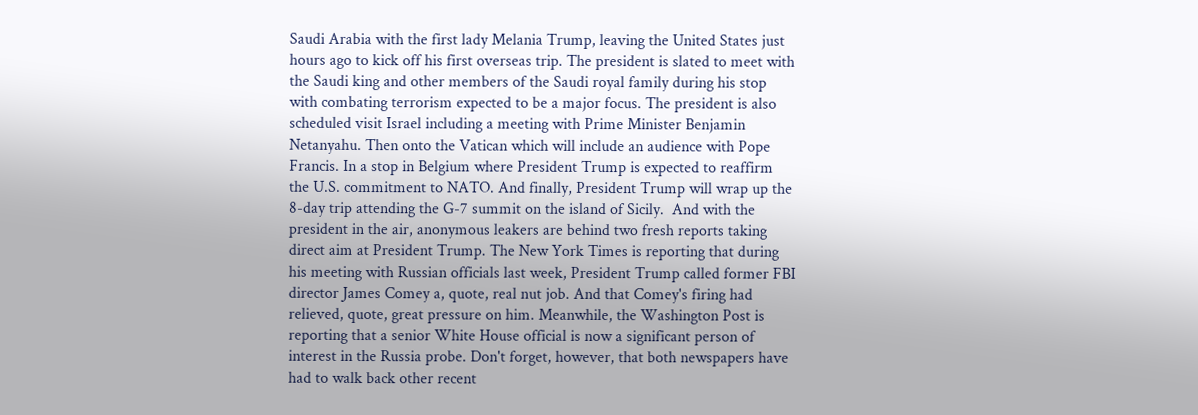Saudi Arabia with the first lady Melania Trump, leaving the United States just hours ago to kick off his first overseas trip. The president is slated to meet with the Saudi king and other members of the Saudi royal family during his stop with combating terrorism expected to be a major focus. The president is also scheduled visit Israel including a meeting with Prime Minister Benjamin Netanyahu. Then onto the Vatican which will include an audience with Pope Francis. In a stop in Belgium where President Trump is expected to reaffirm the U.S. commitment to NATO. And finally, President Trump will wrap up the 8-day trip attending the G-7 summit on the island of Sicily.  And with the president in the air, anonymous leakers are behind two fresh reports taking direct aim at President Trump. The New York Times is reporting that during his meeting with Russian officials last week, President Trump called former FBI director James Comey a, quote, real nut job. And that Comey's firing had relieved, quote, great pressure on him. Meanwhile, the Washington Post is reporting that a senior White House official is now a significant person of interest in the Russia probe. Don't forget, however, that both newspapers have had to walk back other recent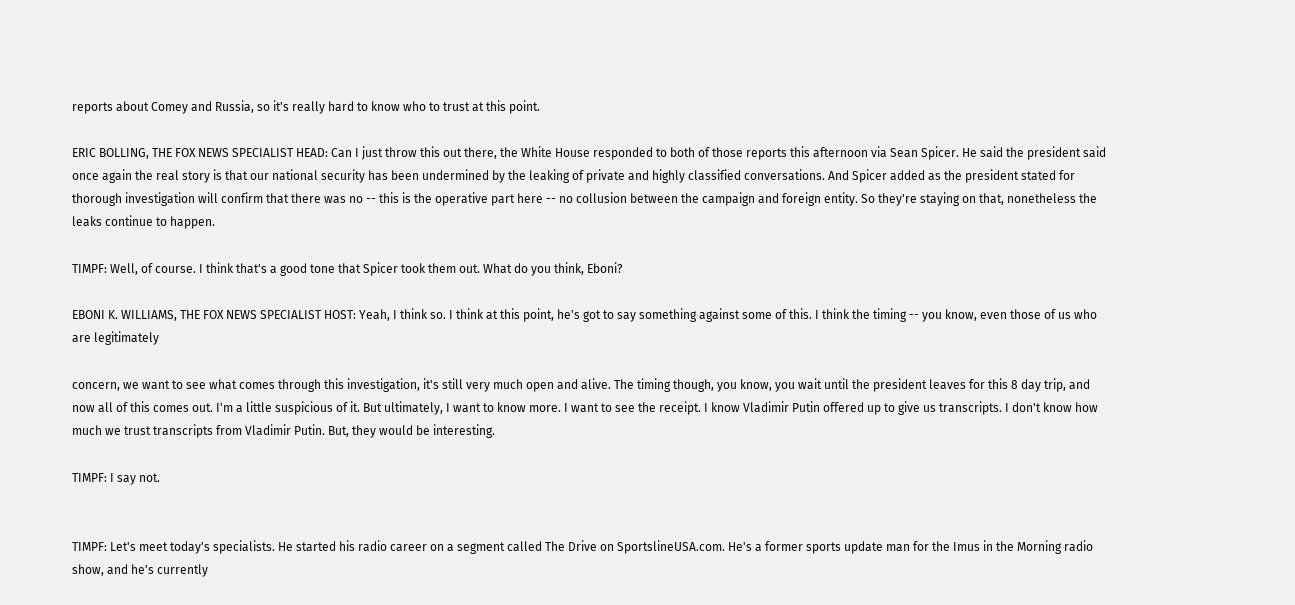reports about Comey and Russia, so it's really hard to know who to trust at this point.

ERIC BOLLING, THE FOX NEWS SPECIALIST HEAD: Can I just throw this out there, the White House responded to both of those reports this afternoon via Sean Spicer. He said the president said once again the real story is that our national security has been undermined by the leaking of private and highly classified conversations. And Spicer added as the president stated for thorough investigation will confirm that there was no -- this is the operative part here -- no collusion between the campaign and foreign entity. So they're staying on that, nonetheless the leaks continue to happen.

TIMPF: Well, of course. I think that's a good tone that Spicer took them out. What do you think, Eboni?

EBONI K. WILLIAMS, THE FOX NEWS SPECIALIST HOST: Yeah, I think so. I think at this point, he's got to say something against some of this. I think the timing -- you know, even those of us who are legitimately

concern, we want to see what comes through this investigation, it's still very much open and alive. The timing though, you know, you wait until the president leaves for this 8 day trip, and now all of this comes out. I'm a little suspicious of it. But ultimately, I want to know more. I want to see the receipt. I know Vladimir Putin offered up to give us transcripts. I don't know how much we trust transcripts from Vladimir Putin. But, they would be interesting.

TIMPF: I say not.


TIMPF: Let's meet today's specialists. He started his radio career on a segment called The Drive on SportslineUSA.com. He's a former sports update man for the Imus in the Morning radio show, and he's currently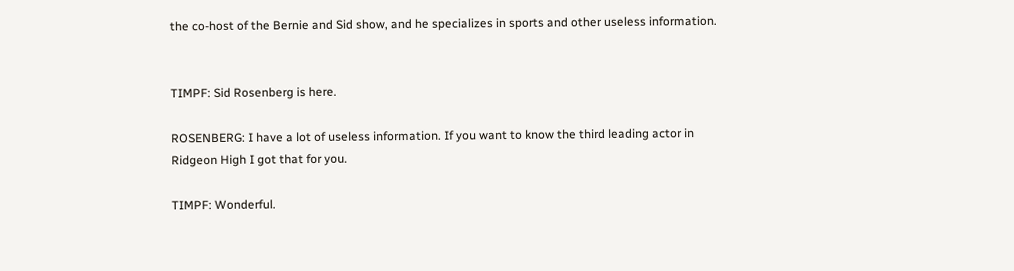the co-host of the Bernie and Sid show, and he specializes in sports and other useless information.


TIMPF: Sid Rosenberg is here.

ROSENBERG: I have a lot of useless information. If you want to know the third leading actor in Ridgeon High I got that for you.

TIMPF: Wonderful.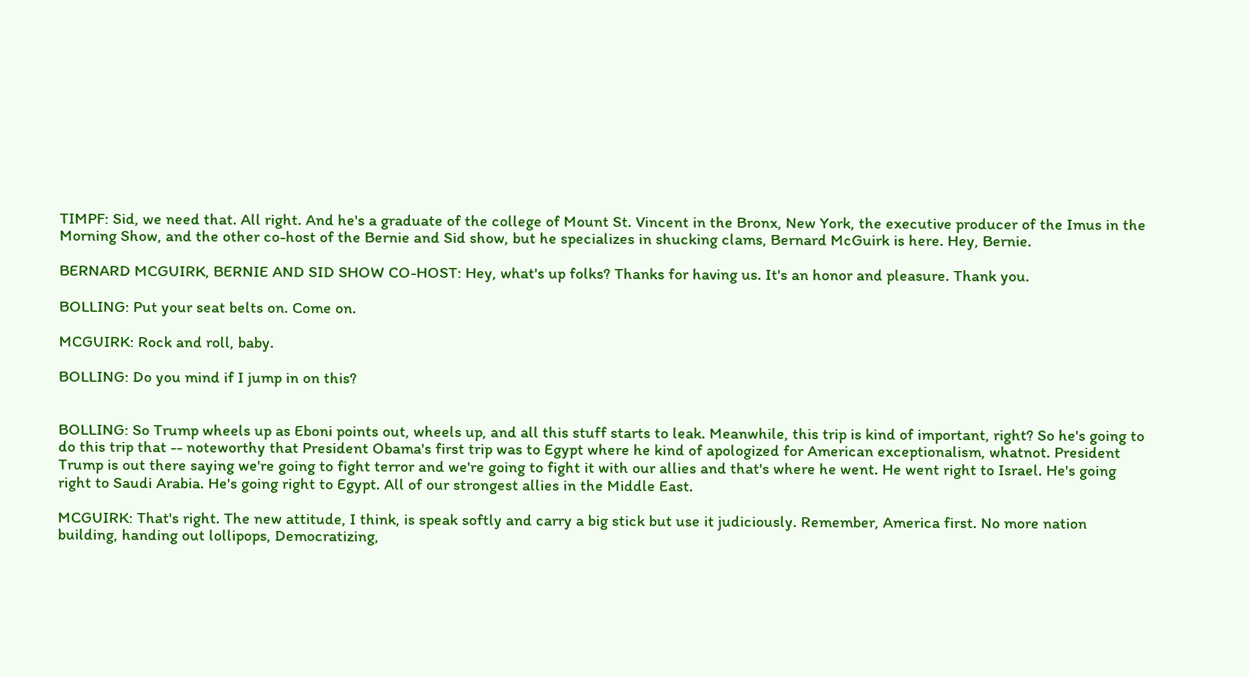TIMPF: Sid, we need that. All right. And he's a graduate of the college of Mount St. Vincent in the Bronx, New York, the executive producer of the Imus in the Morning Show, and the other co-host of the Bernie and Sid show, but he specializes in shucking clams, Bernard McGuirk is here. Hey, Bernie.

BERNARD MCGUIRK, BERNIE AND SID SHOW CO-HOST: Hey, what's up folks? Thanks for having us. It's an honor and pleasure. Thank you.

BOLLING: Put your seat belts on. Come on.

MCGUIRK: Rock and roll, baby.

BOLLING: Do you mind if I jump in on this?


BOLLING: So Trump wheels up as Eboni points out, wheels up, and all this stuff starts to leak. Meanwhile, this trip is kind of important, right? So he's going to do this trip that -- noteworthy that President Obama's first trip was to Egypt where he kind of apologized for American exceptionalism, whatnot. President Trump is out there saying we're going to fight terror and we're going to fight it with our allies and that's where he went. He went right to Israel. He's going right to Saudi Arabia. He's going right to Egypt. All of our strongest allies in the Middle East.

MCGUIRK: That's right. The new attitude, I think, is speak softly and carry a big stick but use it judiciously. Remember, America first. No more nation building, handing out lollipops, Democratizing,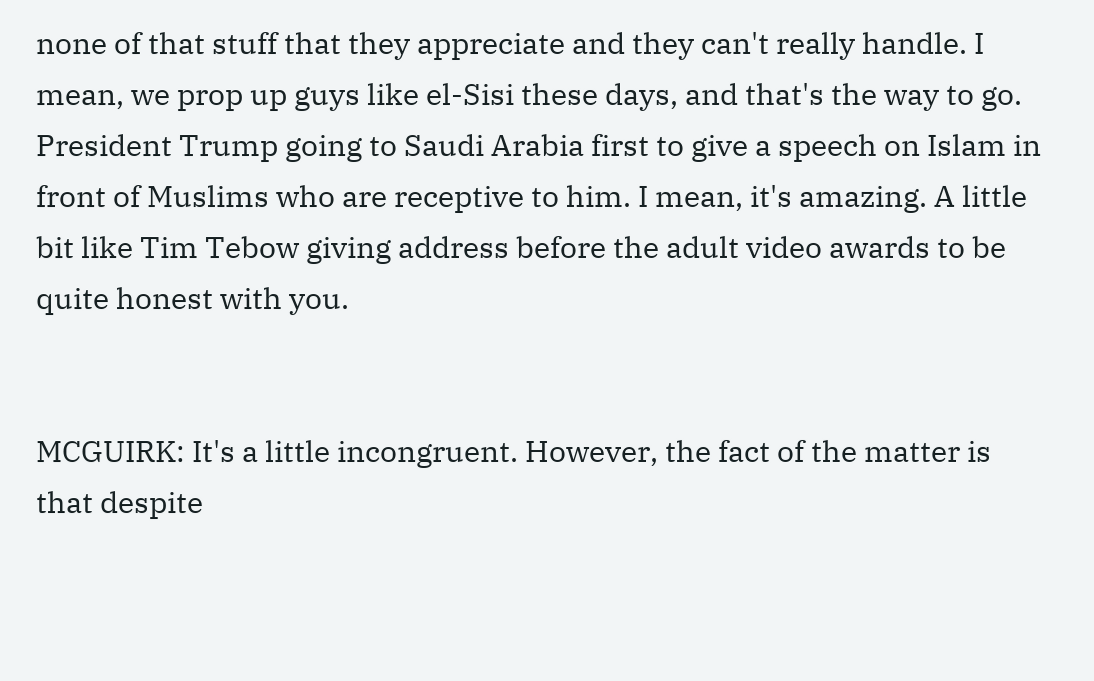none of that stuff that they appreciate and they can't really handle. I mean, we prop up guys like el-Sisi these days, and that's the way to go. President Trump going to Saudi Arabia first to give a speech on Islam in front of Muslims who are receptive to him. I mean, it's amazing. A little bit like Tim Tebow giving address before the adult video awards to be quite honest with you.


MCGUIRK: It's a little incongruent. However, the fact of the matter is that despite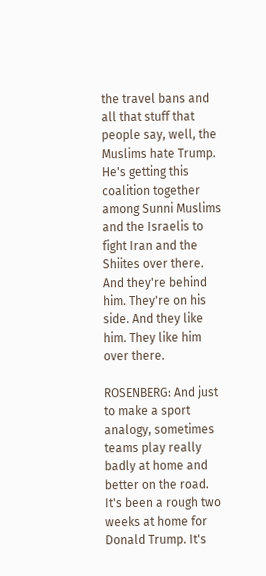the travel bans and all that stuff that people say, well, the Muslims hate Trump. He's getting this coalition together among Sunni Muslims and the Israelis to fight Iran and the Shiites over there. And they're behind him. They're on his side. And they like him. They like him over there.

ROSENBERG: And just to make a sport analogy, sometimes teams play really badly at home and better on the road. It's been a rough two weeks at home for Donald Trump. It's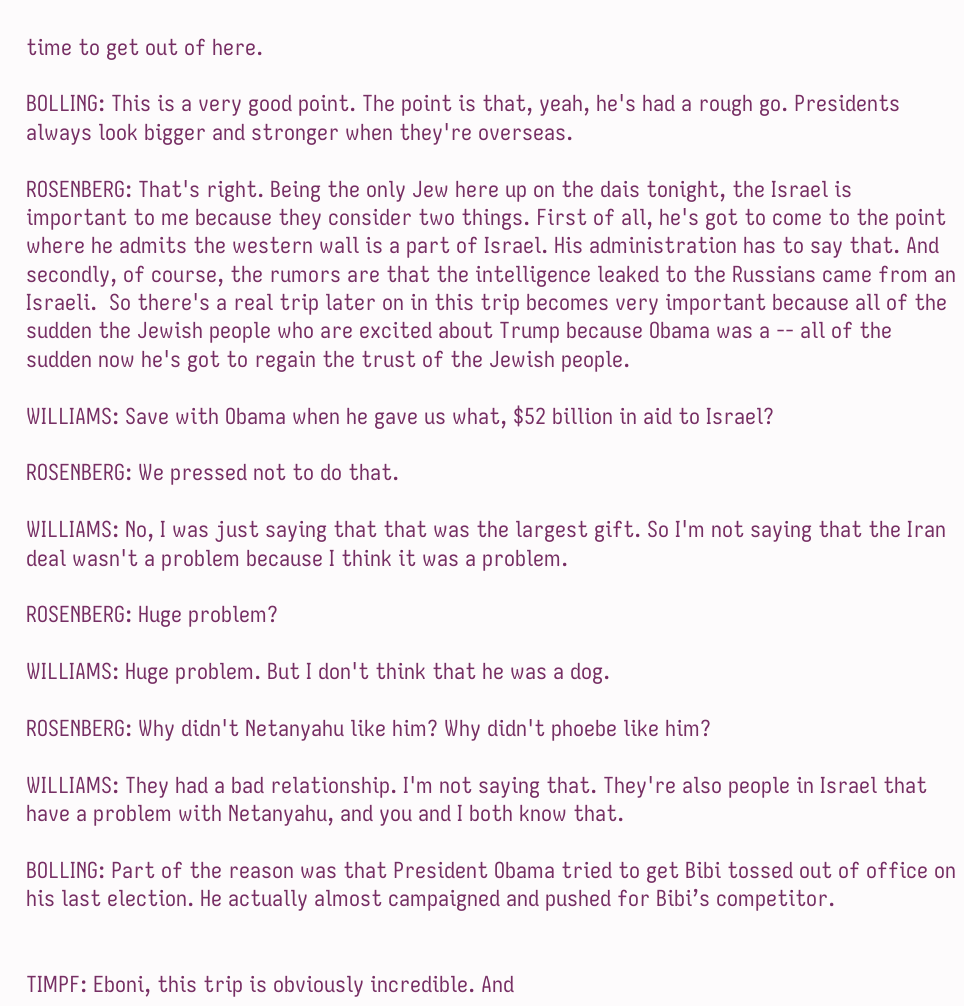time to get out of here.

BOLLING: This is a very good point. The point is that, yeah, he's had a rough go. Presidents always look bigger and stronger when they're overseas.

ROSENBERG: That's right. Being the only Jew here up on the dais tonight, the Israel is important to me because they consider two things. First of all, he's got to come to the point where he admits the western wall is a part of Israel. His administration has to say that. And secondly, of course, the rumors are that the intelligence leaked to the Russians came from an Israeli.  So there's a real trip later on in this trip becomes very important because all of the sudden the Jewish people who are excited about Trump because Obama was a -- all of the sudden now he's got to regain the trust of the Jewish people.

WILLIAMS: Save with Obama when he gave us what, $52 billion in aid to Israel?

ROSENBERG: We pressed not to do that.

WILLIAMS: No, I was just saying that that was the largest gift. So I'm not saying that the Iran deal wasn't a problem because I think it was a problem.

ROSENBERG: Huge problem?

WILLIAMS: Huge problem. But I don't think that he was a dog.

ROSENBERG: Why didn't Netanyahu like him? Why didn't phoebe like him?

WILLIAMS: They had a bad relationship. I'm not saying that. They're also people in Israel that have a problem with Netanyahu, and you and I both know that.

BOLLING: Part of the reason was that President Obama tried to get Bibi tossed out of office on his last election. He actually almost campaigned and pushed for Bibi’s competitor.


TIMPF: Eboni, this trip is obviously incredible. And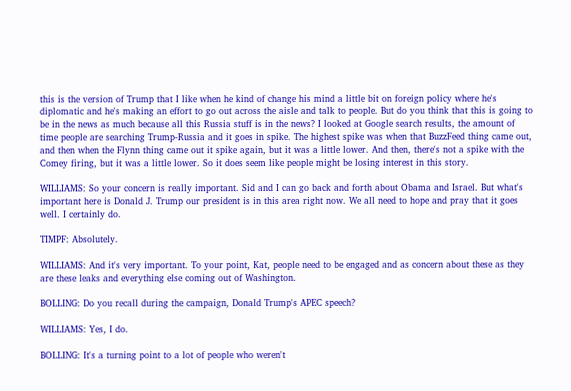this is the version of Trump that I like when he kind of change his mind a little bit on foreign policy where he's diplomatic and he's making an effort to go out across the aisle and talk to people. But do you think that this is going to be in the news as much because all this Russia stuff is in the news? I looked at Google search results, the amount of time people are searching Trump-Russia and it goes in spike. The highest spike was when that BuzzFeed thing came out, and then when the Flynn thing came out it spike again, but it was a little lower. And then, there's not a spike with the Comey firing, but it was a little lower. So it does seem like people might be losing interest in this story.

WILLIAMS: So your concern is really important. Sid and I can go back and forth about Obama and Israel. But what's important here is Donald J. Trump our president is in this area right now. We all need to hope and pray that it goes well. I certainly do.

TIMPF: Absolutely.

WILLIAMS: And it's very important. To your point, Kat, people need to be engaged and as concern about these as they are these leaks and everything else coming out of Washington.

BOLLING: Do you recall during the campaign, Donald Trump's APEC speech?

WILLIAMS: Yes, I do.

BOLLING: It's a turning point to a lot of people who weren't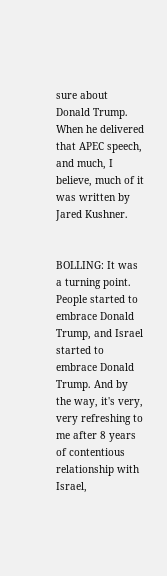sure about Donald Trump. When he delivered that APEC speech, and much, I believe, much of it was written by Jared Kushner.


BOLLING: It was a turning point. People started to embrace Donald Trump, and Israel started to embrace Donald Trump. And by the way, it's very, very refreshing to me after 8 years of contentious relationship with Israel,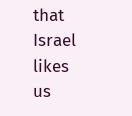that Israel likes us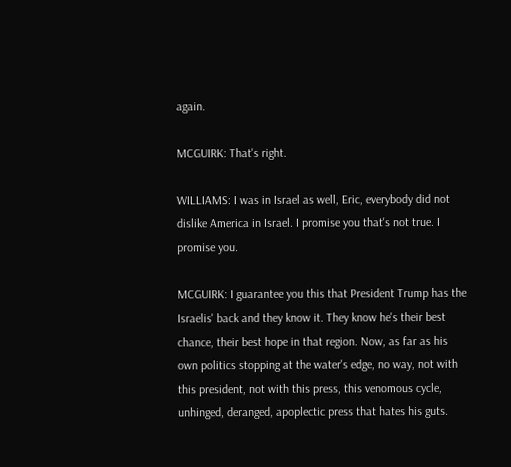again.

MCGUIRK: That's right.

WILLIAMS: I was in Israel as well, Eric, everybody did not dislike America in Israel. I promise you that's not true. I promise you.

MCGUIRK: I guarantee you this that President Trump has the Israelis' back and they know it. They know he's their best chance, their best hope in that region. Now, as far as his own politics stopping at the water's edge, no way, not with this president, not with this press, this venomous cycle, unhinged, deranged, apoplectic press that hates his guts.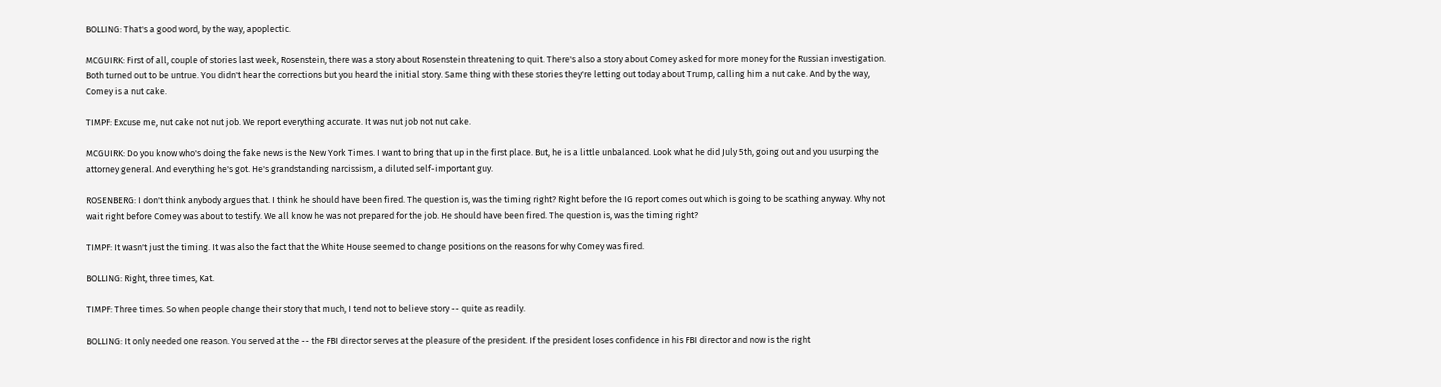BOLLING: That's a good word, by the way, apoplectic.

MCGUIRK: First of all, couple of stories last week, Rosenstein, there was a story about Rosenstein threatening to quit. There's also a story about Comey asked for more money for the Russian investigation. Both turned out to be untrue. You didn't hear the corrections but you heard the initial story. Same thing with these stories they're letting out today about Trump, calling him a nut cake. And by the way, Comey is a nut cake.

TIMPF: Excuse me, nut cake not nut job. We report everything accurate. It was nut job not nut cake.

MCGUIRK: Do you know who's doing the fake news is the New York Times. I want to bring that up in the first place. But, he is a little unbalanced. Look what he did July 5th, going out and you usurping the attorney general. And everything he's got. He's grandstanding narcissism, a diluted self-important guy.

ROSENBERG: I don't think anybody argues that. I think he should have been fired. The question is, was the timing right? Right before the IG report comes out which is going to be scathing anyway. Why not wait right before Comey was about to testify. We all know he was not prepared for the job. He should have been fired. The question is, was the timing right?

TIMPF: It wasn't just the timing. It was also the fact that the White House seemed to change positions on the reasons for why Comey was fired.

BOLLING: Right, three times, Kat.

TIMPF: Three times. So when people change their story that much, I tend not to believe story -- quite as readily.

BOLLING: It only needed one reason. You served at the -- the FBI director serves at the pleasure of the president. If the president loses confidence in his FBI director and now is the right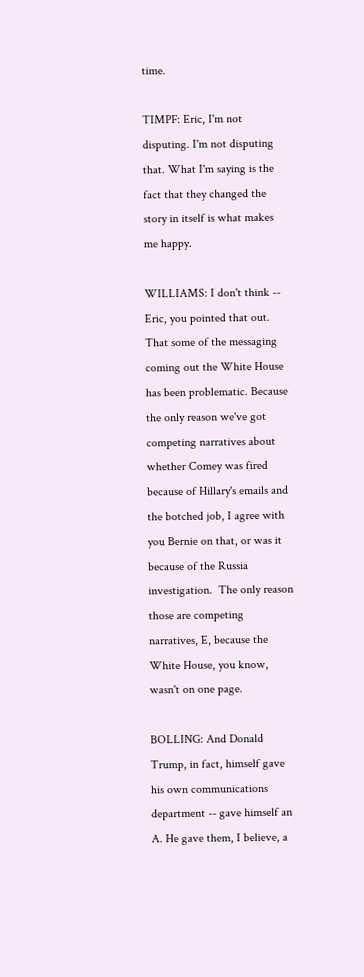time.

TIMPF: Eric, I'm not disputing. I'm not disputing that. What I'm saying is the fact that they changed the story in itself is what makes me happy.

WILLIAMS: I don't think -- Eric, you pointed that out. That some of the messaging coming out the White House has been problematic. Because the only reason we've got competing narratives about whether Comey was fired because of Hillary's emails and the botched job, I agree with you Bernie on that, or was it because of the Russia investigation.  The only reason those are competing narratives, E, because the White House, you know, wasn't on one page.

BOLLING: And Donald Trump, in fact, himself gave his own communications department -- gave himself an A. He gave them, I believe, a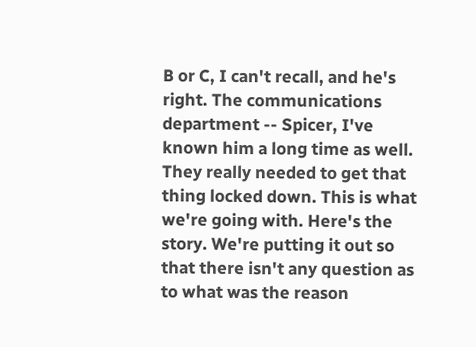B or C, I can't recall, and he's right. The communications department -- Spicer, I've known him a long time as well. They really needed to get that thing locked down. This is what we're going with. Here's the story. We're putting it out so that there isn't any question as to what was the reason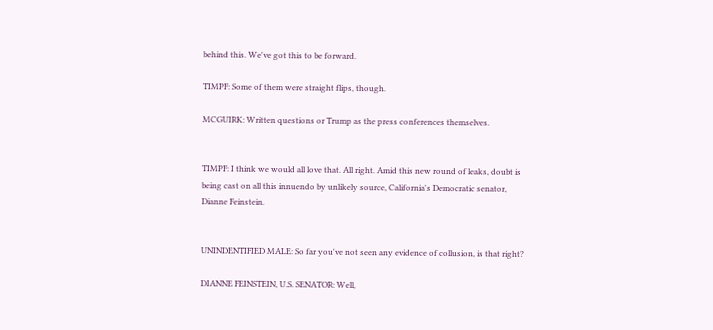behind this. We've got this to be forward.

TIMPF: Some of them were straight flips, though.

MCGUIRK: Written questions or Trump as the press conferences themselves.


TIMPF: I think we would all love that. All right. Amid this new round of leaks, doubt is being cast on all this innuendo by unlikely source, California's Democratic senator, Dianne Feinstein.


UNINDENTIFIED MALE: So far you've not seen any evidence of collusion, is that right?

DIANNE FEINSTEIN, U.S. SENATOR: Well,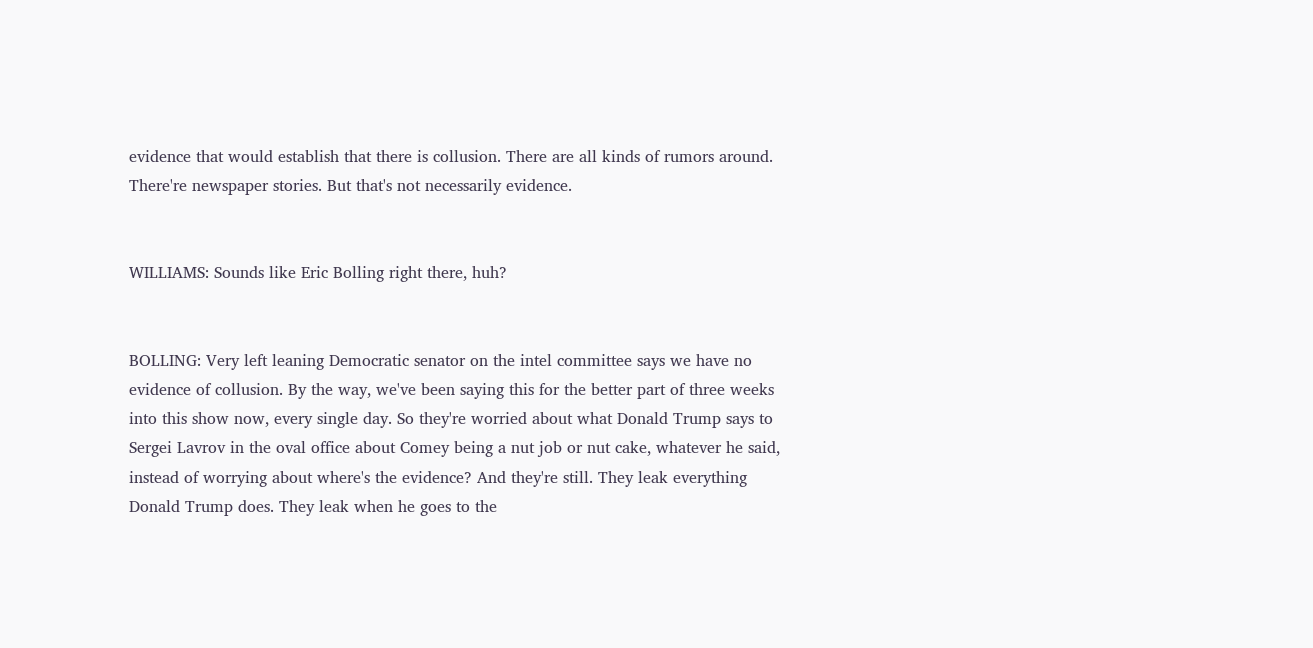evidence that would establish that there is collusion. There are all kinds of rumors around. There're newspaper stories. But that's not necessarily evidence.


WILLIAMS: Sounds like Eric Bolling right there, huh?


BOLLING: Very left leaning Democratic senator on the intel committee says we have no evidence of collusion. By the way, we've been saying this for the better part of three weeks into this show now, every single day. So they're worried about what Donald Trump says to Sergei Lavrov in the oval office about Comey being a nut job or nut cake, whatever he said, instead of worrying about where's the evidence? And they're still. They leak everything Donald Trump does. They leak when he goes to the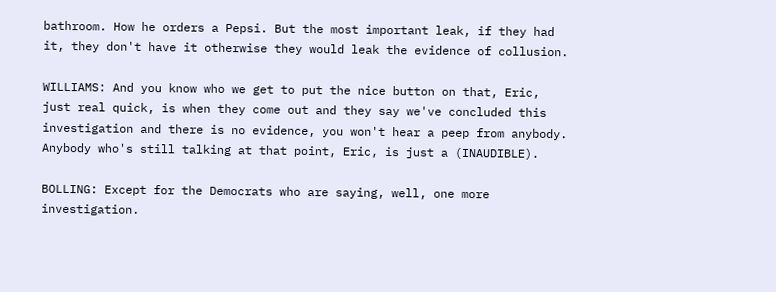bathroom. How he orders a Pepsi. But the most important leak, if they had it, they don't have it otherwise they would leak the evidence of collusion.

WILLIAMS: And you know who we get to put the nice button on that, Eric, just real quick, is when they come out and they say we've concluded this investigation and there is no evidence, you won't hear a peep from anybody. Anybody who's still talking at that point, Eric, is just a (INAUDIBLE).

BOLLING: Except for the Democrats who are saying, well, one more investigation.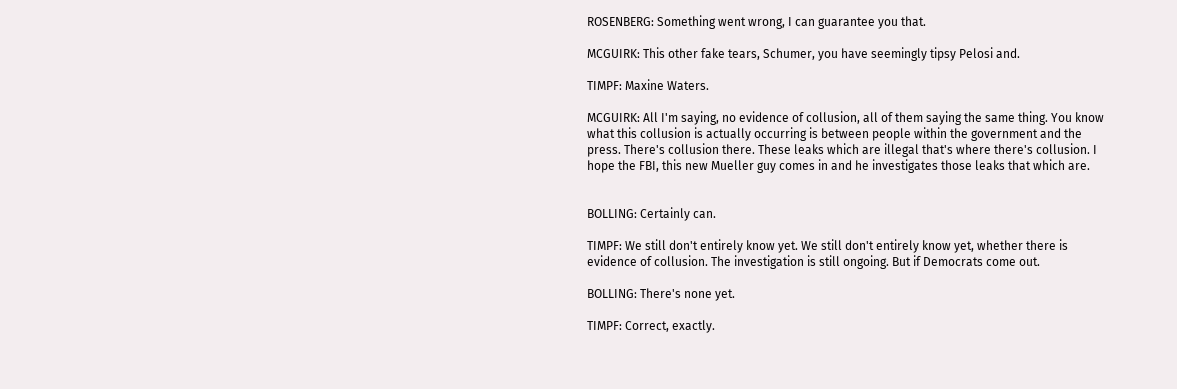ROSENBERG: Something went wrong, I can guarantee you that.

MCGUIRK: This other fake tears, Schumer, you have seemingly tipsy Pelosi and.

TIMPF: Maxine Waters.

MCGUIRK: All I'm saying, no evidence of collusion, all of them saying the same thing. You know what this collusion is actually occurring is between people within the government and the press. There's collusion there. These leaks which are illegal that's where there's collusion. I hope the FBI, this new Mueller guy comes in and he investigates those leaks that which are.


BOLLING: Certainly can.

TIMPF: We still don't entirely know yet. We still don't entirely know yet, whether there is evidence of collusion. The investigation is still ongoing. But if Democrats come out.

BOLLING: There's none yet.

TIMPF: Correct, exactly.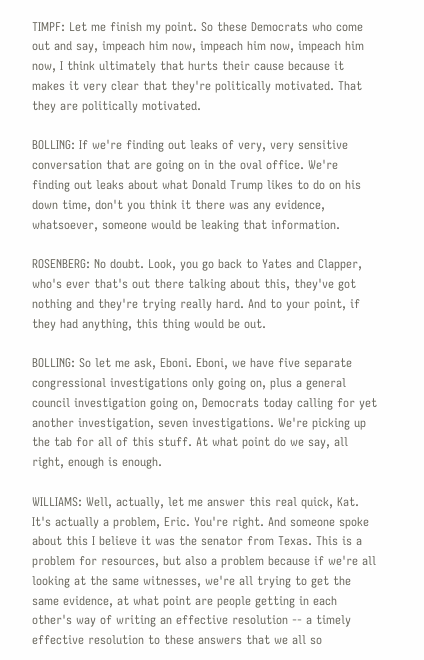TIMPF: Let me finish my point. So these Democrats who come out and say, impeach him now, impeach him now, impeach him now, I think ultimately that hurts their cause because it makes it very clear that they're politically motivated. That they are politically motivated.

BOLLING: If we're finding out leaks of very, very sensitive conversation that are going on in the oval office. We're finding out leaks about what Donald Trump likes to do on his down time, don't you think it there was any evidence, whatsoever, someone would be leaking that information.

ROSENBERG: No doubt. Look, you go back to Yates and Clapper, who's ever that's out there talking about this, they've got nothing and they're trying really hard. And to your point, if they had anything, this thing would be out.

BOLLING: So let me ask, Eboni. Eboni, we have five separate congressional investigations only going on, plus a general council investigation going on, Democrats today calling for yet another investigation, seven investigations. We're picking up the tab for all of this stuff. At what point do we say, all right, enough is enough.

WILLIAMS: Well, actually, let me answer this real quick, Kat. It's actually a problem, Eric. You're right. And someone spoke about this I believe it was the senator from Texas. This is a problem for resources, but also a problem because if we're all looking at the same witnesses, we're all trying to get the same evidence, at what point are people getting in each other's way of writing an effective resolution -- a timely effective resolution to these answers that we all so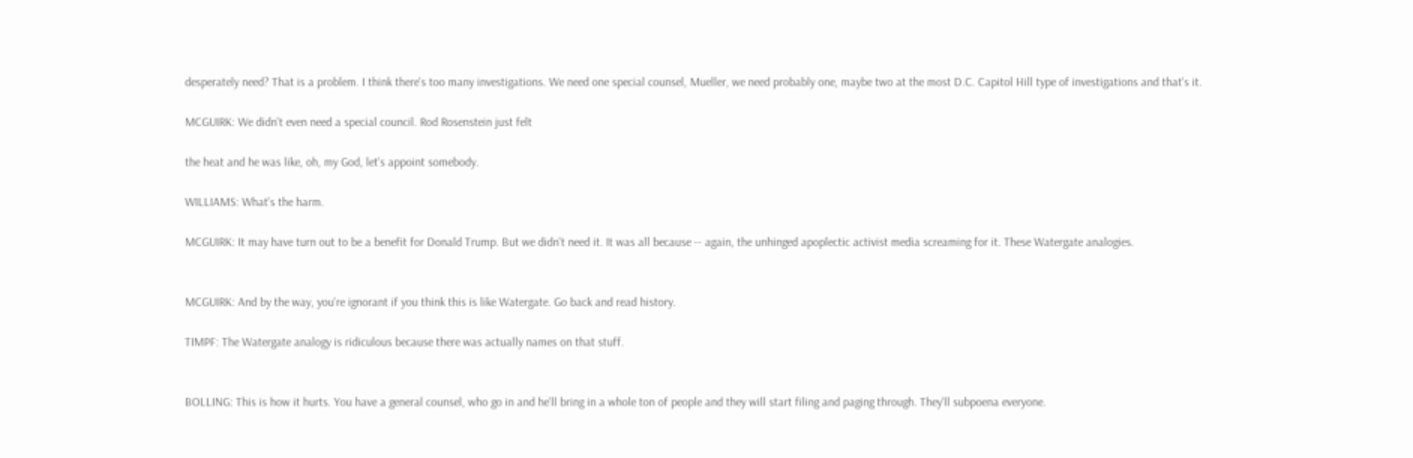desperately need? That is a problem. I think there's too many investigations. We need one special counsel, Mueller, we need probably one, maybe two at the most D.C. Capitol Hill type of investigations and that's it.

MCGUIRK: We didn't even need a special council. Rod Rosenstein just felt

the heat and he was like, oh, my God, let's appoint somebody.

WILLIAMS: What's the harm.

MCGUIRK: It may have turn out to be a benefit for Donald Trump. But we didn't need it. It was all because -- again, the unhinged apoplectic activist media screaming for it. These Watergate analogies.


MCGUIRK: And by the way, you're ignorant if you think this is like Watergate. Go back and read history.

TIMPF: The Watergate analogy is ridiculous because there was actually names on that stuff.


BOLLING: This is how it hurts. You have a general counsel, who go in and he'll bring in a whole ton of people and they will start filing and paging through. They'll subpoena everyone.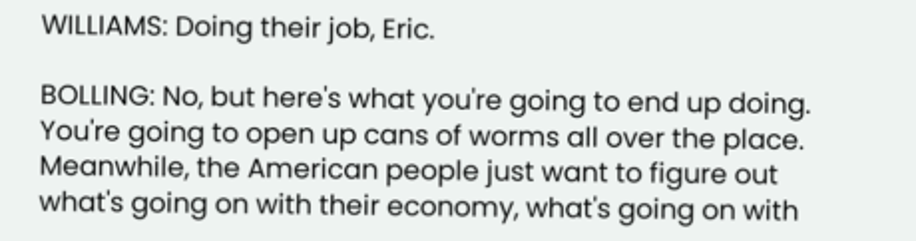WILLIAMS: Doing their job, Eric.

BOLLING: No, but here's what you're going to end up doing. You're going to open up cans of worms all over the place. Meanwhile, the American people just want to figure out what's going on with their economy, what's going on with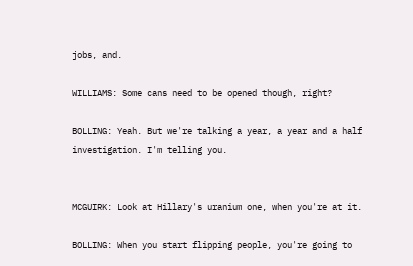jobs, and.

WILLIAMS: Some cans need to be opened though, right?

BOLLING: Yeah. But we're talking a year, a year and a half investigation. I'm telling you.


MCGUIRK: Look at Hillary's uranium one, when you're at it.

BOLLING: When you start flipping people, you're going to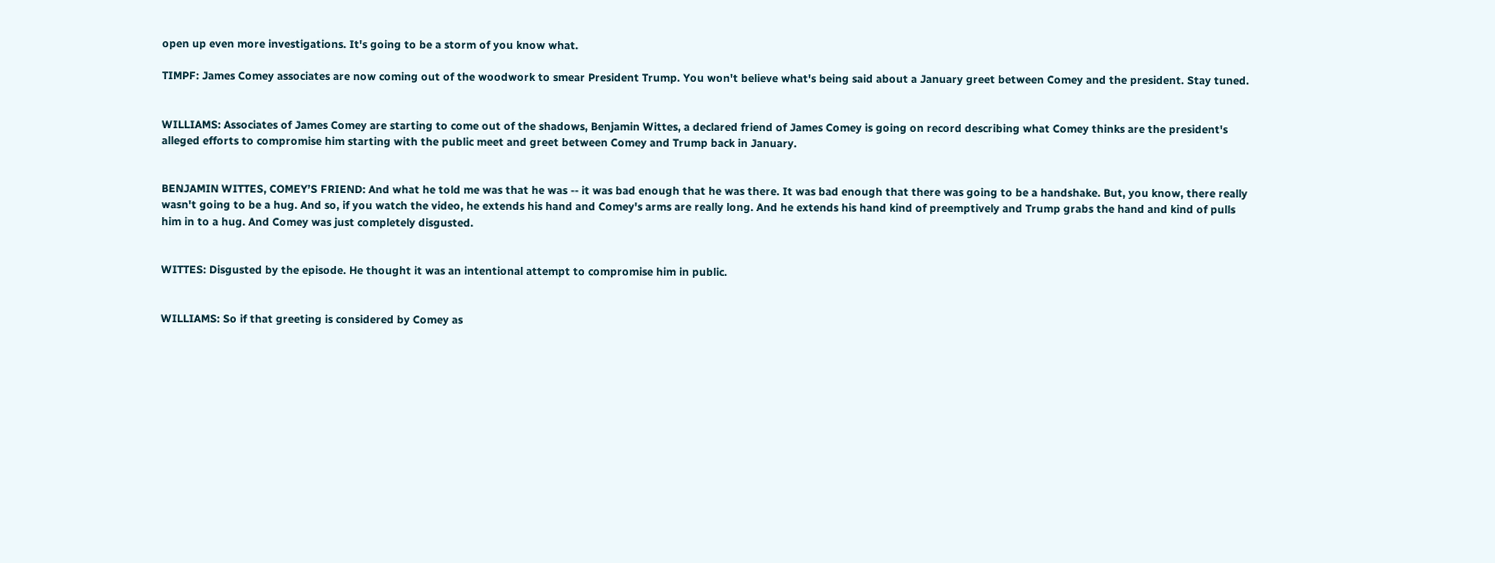open up even more investigations. It's going to be a storm of you know what.

TIMPF: James Comey associates are now coming out of the woodwork to smear President Trump. You won't believe what's being said about a January greet between Comey and the president. Stay tuned.


WILLIAMS: Associates of James Comey are starting to come out of the shadows, Benjamin Wittes, a declared friend of James Comey is going on record describing what Comey thinks are the president's alleged efforts to compromise him starting with the public meet and greet between Comey and Trump back in January.


BENJAMIN WITTES, COMEY’S FRIEND: And what he told me was that he was -- it was bad enough that he was there. It was bad enough that there was going to be a handshake. But, you know, there really wasn't going to be a hug. And so, if you watch the video, he extends his hand and Comey's arms are really long. And he extends his hand kind of preemptively and Trump grabs the hand and kind of pulls him in to a hug. And Comey was just completely disgusted.


WITTES: Disgusted by the episode. He thought it was an intentional attempt to compromise him in public.


WILLIAMS: So if that greeting is considered by Comey as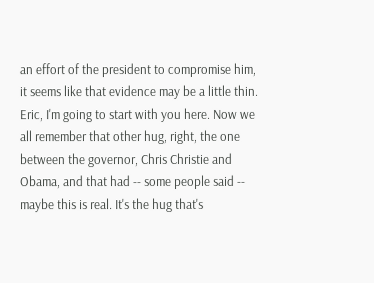an effort of the president to compromise him, it seems like that evidence may be a little thin. Eric, I'm going to start with you here. Now we all remember that other hug, right, the one between the governor, Chris Christie and Obama, and that had -- some people said -- maybe this is real. It's the hug that's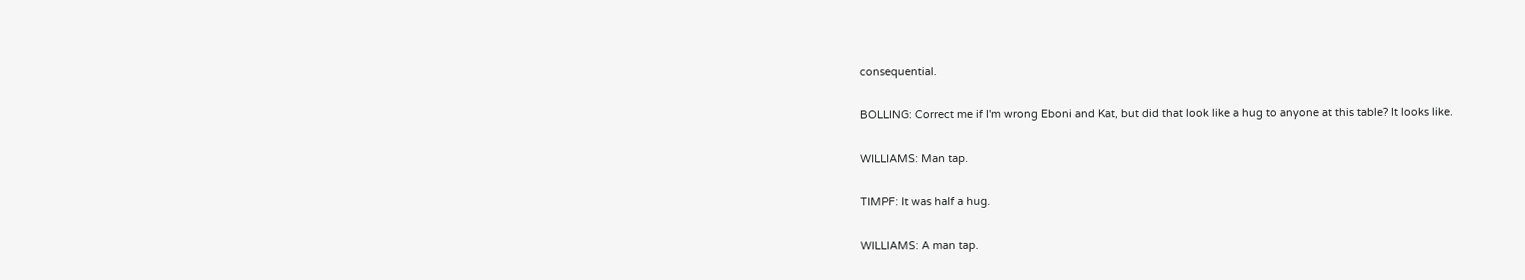consequential.

BOLLING: Correct me if I'm wrong Eboni and Kat, but did that look like a hug to anyone at this table? It looks like.

WILLIAMS: Man tap.

TIMPF: It was half a hug.

WILLIAMS: A man tap.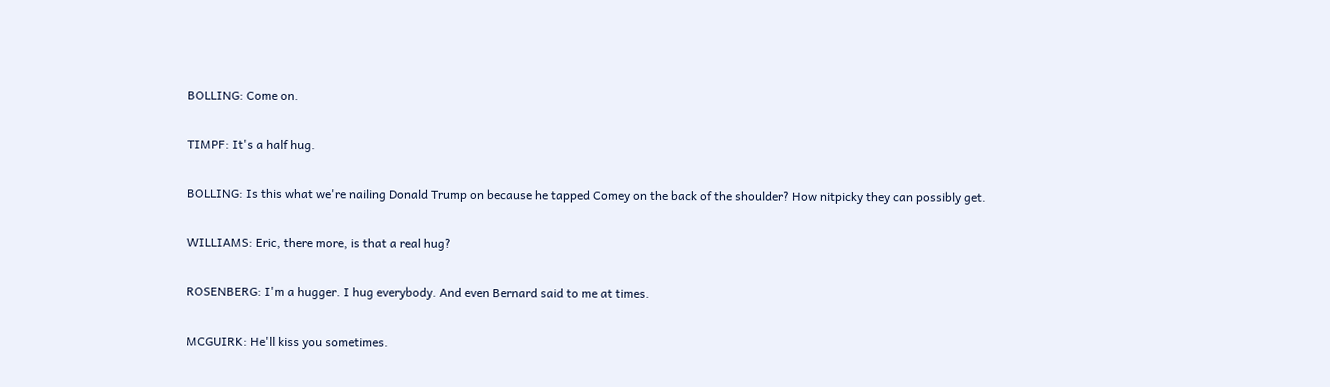BOLLING: Come on.

TIMPF: It's a half hug.

BOLLING: Is this what we're nailing Donald Trump on because he tapped Comey on the back of the shoulder? How nitpicky they can possibly get.

WILLIAMS: Eric, there more, is that a real hug?

ROSENBERG: I'm a hugger. I hug everybody. And even Bernard said to me at times.

MCGUIRK: He'll kiss you sometimes.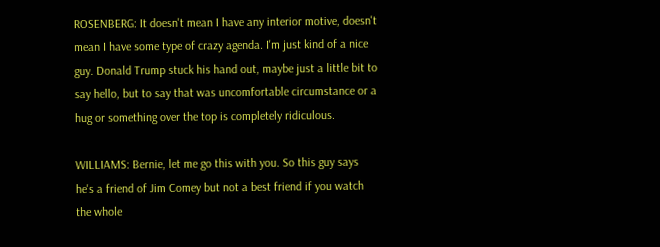ROSENBERG: It doesn't mean I have any interior motive, doesn't mean I have some type of crazy agenda. I'm just kind of a nice guy. Donald Trump stuck his hand out, maybe just a little bit to say hello, but to say that was uncomfortable circumstance or a hug or something over the top is completely ridiculous.

WILLIAMS: Bernie, let me go this with you. So this guy says he's a friend of Jim Comey but not a best friend if you watch the whole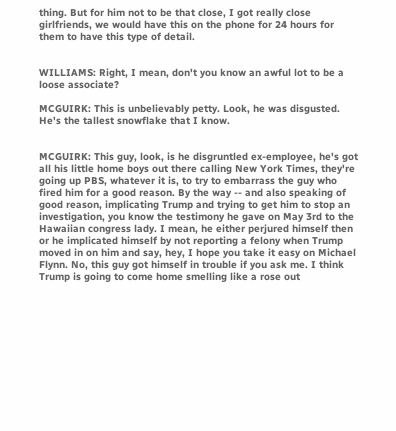thing. But for him not to be that close, I got really close girlfriends, we would have this on the phone for 24 hours for them to have this type of detail.


WILLIAMS: Right, I mean, don't you know an awful lot to be a loose associate?

MCGUIRK: This is unbelievably petty. Look, he was disgusted. He's the tallest snowflake that I know.


MCGUIRK: This guy, look, is he disgruntled ex-employee, he's got all his little home boys out there calling New York Times, they're going up PBS, whatever it is, to try to embarrass the guy who fired him for a good reason. By the way -- and also speaking of good reason, implicating Trump and trying to get him to stop an investigation, you know the testimony he gave on May 3rd to the Hawaiian congress lady. I mean, he either perjured himself then or he implicated himself by not reporting a felony when Trump moved in on him and say, hey, I hope you take it easy on Michael Flynn. No, this guy got himself in trouble if you ask me. I think Trump is going to come home smelling like a rose out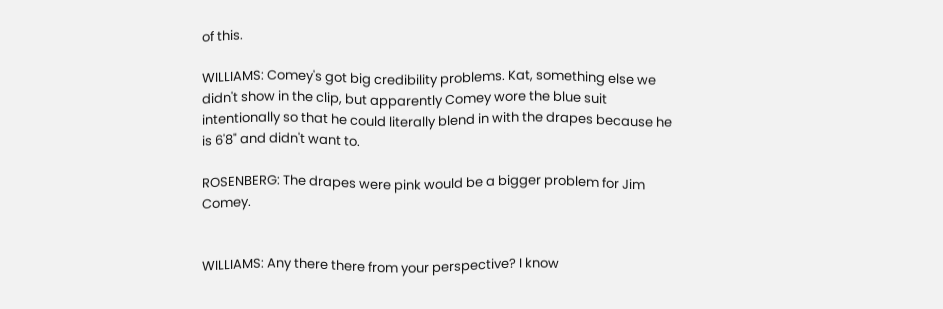of this.

WILLIAMS: Comey's got big credibility problems. Kat, something else we didn't show in the clip, but apparently Comey wore the blue suit intentionally so that he could literally blend in with the drapes because he is 6'8" and didn't want to.

ROSENBERG: The drapes were pink would be a bigger problem for Jim Comey.


WILLIAMS: Any there there from your perspective? I know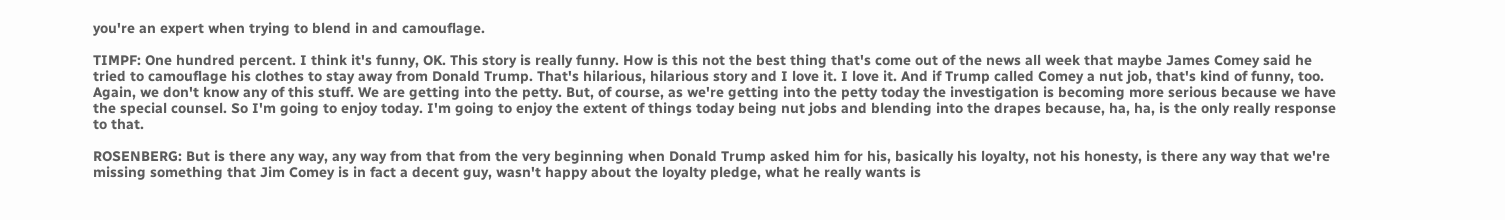you're an expert when trying to blend in and camouflage.

TIMPF: One hundred percent. I think it's funny, OK. This story is really funny. How is this not the best thing that's come out of the news all week that maybe James Comey said he tried to camouflage his clothes to stay away from Donald Trump. That's hilarious, hilarious story and I love it. I love it. And if Trump called Comey a nut job, that's kind of funny, too. Again, we don't know any of this stuff. We are getting into the petty. But, of course, as we're getting into the petty today the investigation is becoming more serious because we have the special counsel. So I'm going to enjoy today. I'm going to enjoy the extent of things today being nut jobs and blending into the drapes because, ha, ha, is the only really response to that.

ROSENBERG: But is there any way, any way from that from the very beginning when Donald Trump asked him for his, basically his loyalty, not his honesty, is there any way that we're missing something that Jim Comey is in fact a decent guy, wasn't happy about the loyalty pledge, what he really wants is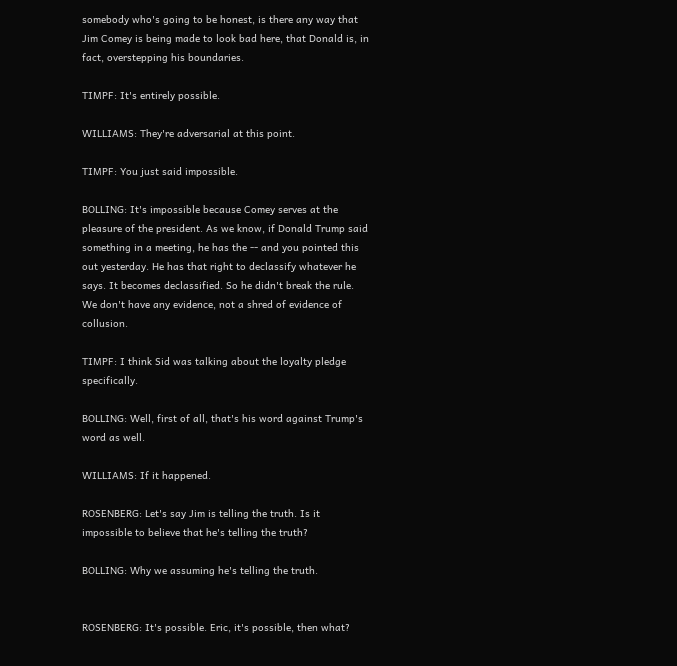somebody who's going to be honest, is there any way that Jim Comey is being made to look bad here, that Donald is, in fact, overstepping his boundaries.

TIMPF: It's entirely possible.

WILLIAMS: They're adversarial at this point.

TIMPF: You just said impossible.

BOLLING: It's impossible because Comey serves at the pleasure of the president. As we know, if Donald Trump said something in a meeting, he has the -- and you pointed this out yesterday. He has that right to declassify whatever he says. It becomes declassified. So he didn't break the rule. We don't have any evidence, not a shred of evidence of collusion.

TIMPF: I think Sid was talking about the loyalty pledge specifically.

BOLLING: Well, first of all, that's his word against Trump's word as well.

WILLIAMS: If it happened.

ROSENBERG: Let's say Jim is telling the truth. Is it impossible to believe that he's telling the truth?

BOLLING: Why we assuming he's telling the truth.


ROSENBERG: It's possible. Eric, it's possible, then what?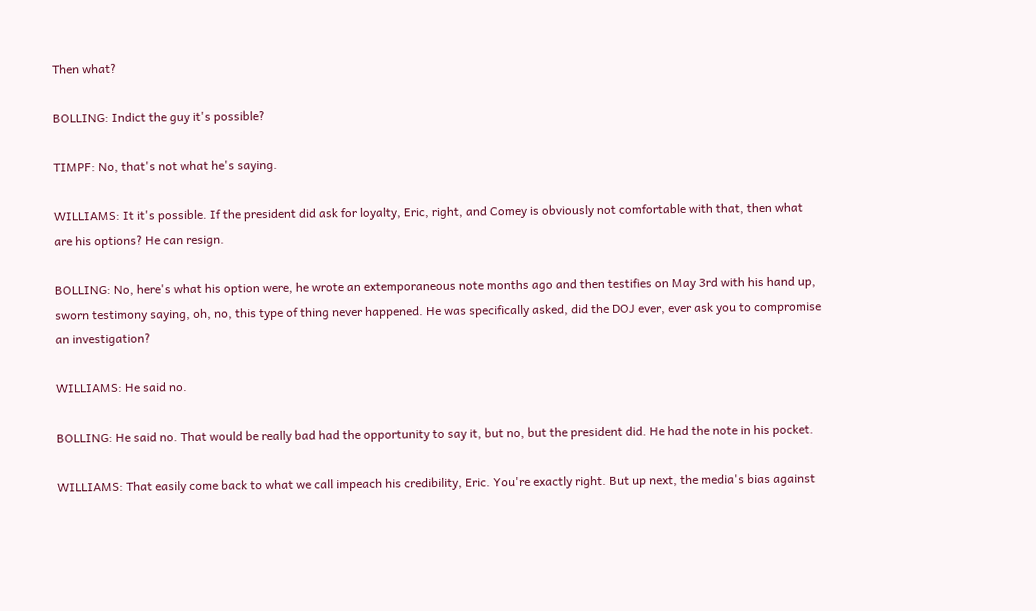Then what?

BOLLING: Indict the guy it's possible?

TIMPF: No, that's not what he's saying.

WILLIAMS: It it's possible. If the president did ask for loyalty, Eric, right, and Comey is obviously not comfortable with that, then what are his options? He can resign.

BOLLING: No, here's what his option were, he wrote an extemporaneous note months ago and then testifies on May 3rd with his hand up, sworn testimony saying, oh, no, this type of thing never happened. He was specifically asked, did the DOJ ever, ever ask you to compromise an investigation?

WILLIAMS: He said no.

BOLLING: He said no. That would be really bad had the opportunity to say it, but no, but the president did. He had the note in his pocket.

WILLIAMS: That easily come back to what we call impeach his credibility, Eric. You're exactly right. But up next, the media's bias against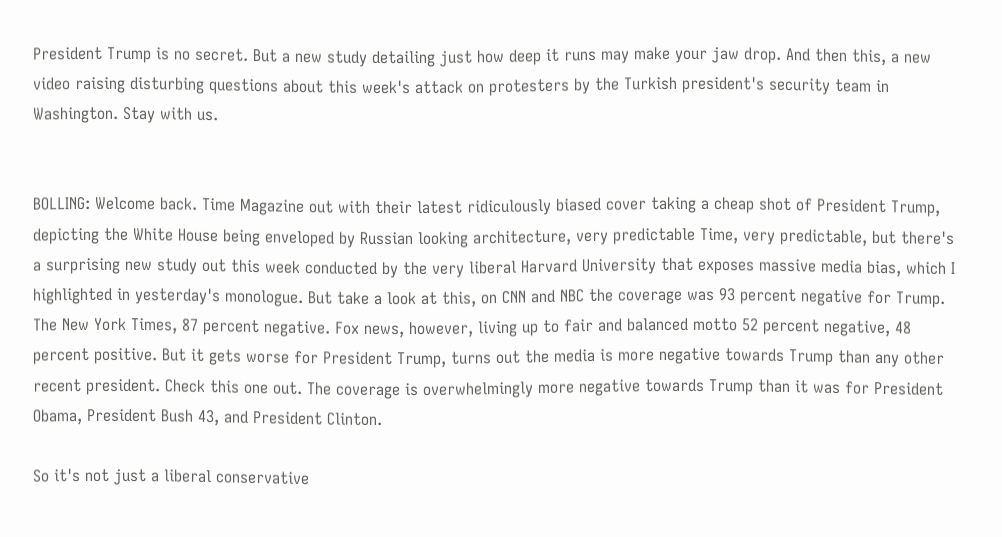President Trump is no secret. But a new study detailing just how deep it runs may make your jaw drop. And then this, a new video raising disturbing questions about this week's attack on protesters by the Turkish president's security team in Washington. Stay with us.


BOLLING: Welcome back. Time Magazine out with their latest ridiculously biased cover taking a cheap shot of President Trump, depicting the White House being enveloped by Russian looking architecture, very predictable Time, very predictable, but there's a surprising new study out this week conducted by the very liberal Harvard University that exposes massive media bias, which I highlighted in yesterday's monologue. But take a look at this, on CNN and NBC the coverage was 93 percent negative for Trump. The New York Times, 87 percent negative. Fox news, however, living up to fair and balanced motto 52 percent negative, 48 percent positive. But it gets worse for President Trump, turns out the media is more negative towards Trump than any other recent president. Check this one out. The coverage is overwhelmingly more negative towards Trump than it was for President Obama, President Bush 43, and President Clinton.

So it's not just a liberal conservative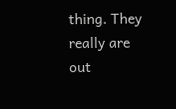thing. They really are out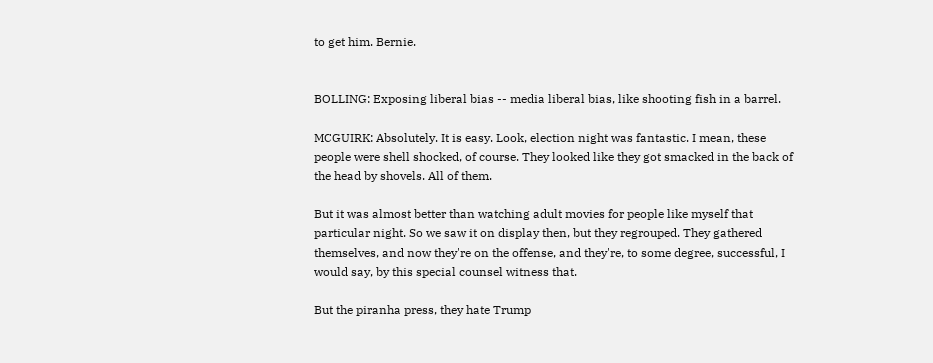to get him. Bernie.


BOLLING: Exposing liberal bias -- media liberal bias, like shooting fish in a barrel.

MCGUIRK: Absolutely. It is easy. Look, election night was fantastic. I mean, these people were shell shocked, of course. They looked like they got smacked in the back of the head by shovels. All of them.

But it was almost better than watching adult movies for people like myself that particular night. So we saw it on display then, but they regrouped. They gathered themselves, and now they're on the offense, and they're, to some degree, successful, I would say, by this special counsel witness that.

But the piranha press, they hate Trump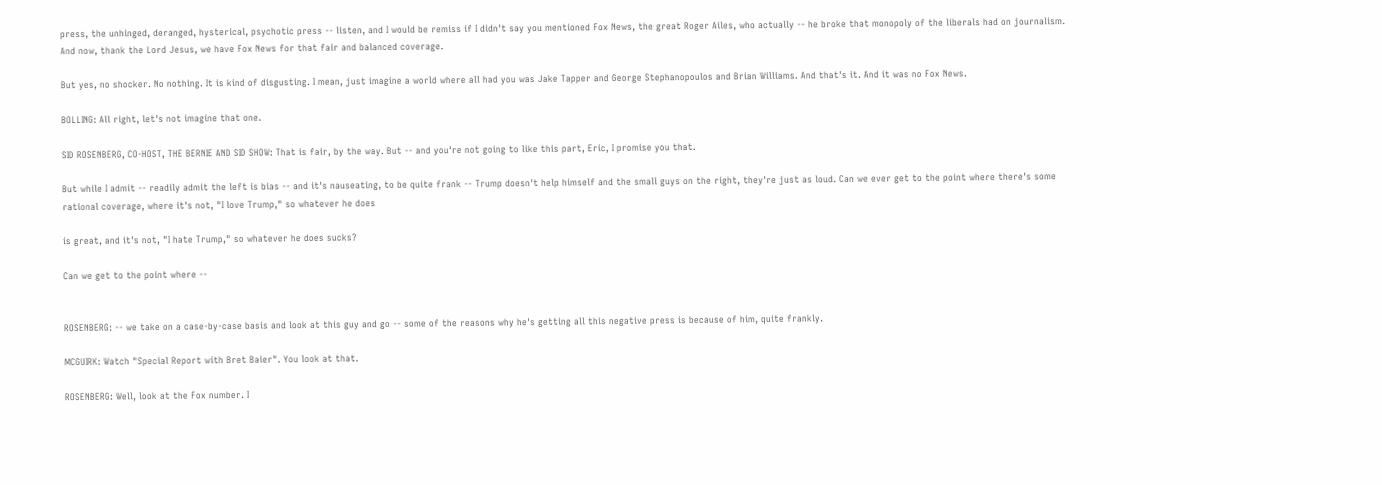press, the unhinged, deranged, hysterical, psychotic press -- listen, and I would be remiss if I didn't say you mentioned Fox News, the great Roger Ailes, who actually -- he broke that monopoly of the liberals had on journalism. And now, thank the Lord Jesus, we have Fox News for that fair and balanced coverage.

But yes, no shocker. No nothing. It is kind of disgusting. I mean, just imagine a world where all had you was Jake Tapper and George Stephanopoulos and Brian Williams. And that's it. And it was no Fox News.

BOLLING: All right, let's not imagine that one.

SID ROSENBERG, CO-HOST, THE BERNIE AND SID SHOW: That is fair, by the way. But -- and you're not going to like this part, Eric, I promise you that.

But while I admit -- readily admit the left is bias -- and it's nauseating, to be quite frank -- Trump doesn't help himself and the small guys on the right, they're just as loud. Can we ever get to the point where there's some rational coverage, where it's not, "I love Trump," so whatever he does

is great, and it's not, "I hate Trump," so whatever he does sucks?

Can we get to the point where --


ROSENBERG: -- we take on a case-by-case basis and look at this guy and go -- some of the reasons why he's getting all this negative press is because of him, quite frankly.

MCGUIRK: Watch "Special Report with Bret Baier". You look at that.

ROSENBERG: Well, look at the Fox number. I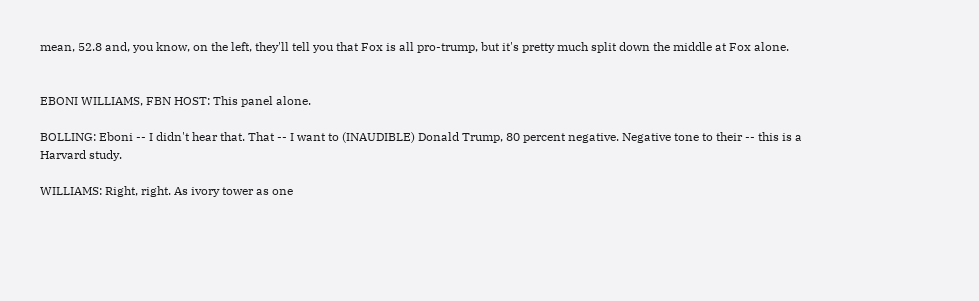mean, 52.8 and, you know, on the left, they'll tell you that Fox is all pro-trump, but it's pretty much split down the middle at Fox alone.


EBONI WILLIAMS, FBN HOST: This panel alone.

BOLLING: Eboni -- I didn't hear that. That -- I want to (INAUDIBLE) Donald Trump, 80 percent negative. Negative tone to their -- this is a Harvard study.

WILLIAMS: Right, right. As ivory tower as one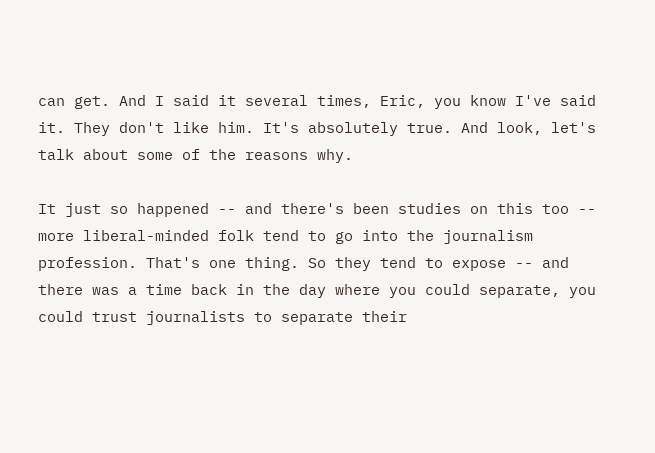can get. And I said it several times, Eric, you know I've said it. They don't like him. It's absolutely true. And look, let's talk about some of the reasons why.

It just so happened -- and there's been studies on this too -- more liberal-minded folk tend to go into the journalism profession. That's one thing. So they tend to expose -- and there was a time back in the day where you could separate, you could trust journalists to separate their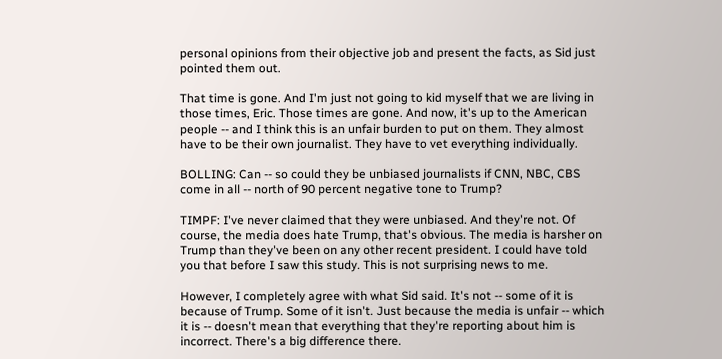personal opinions from their objective job and present the facts, as Sid just pointed them out.

That time is gone. And I'm just not going to kid myself that we are living in those times, Eric. Those times are gone. And now, it's up to the American people -- and I think this is an unfair burden to put on them. They almost have to be their own journalist. They have to vet everything individually.

BOLLING: Can -- so could they be unbiased journalists if CNN, NBC, CBS come in all -- north of 90 percent negative tone to Trump?

TIMPF: I've never claimed that they were unbiased. And they're not. Of course, the media does hate Trump, that's obvious. The media is harsher on Trump than they've been on any other recent president. I could have told you that before I saw this study. This is not surprising news to me.

However, I completely agree with what Sid said. It's not -- some of it is because of Trump. Some of it isn't. Just because the media is unfair -- which it is -- doesn't mean that everything that they're reporting about him is incorrect. There's a big difference there.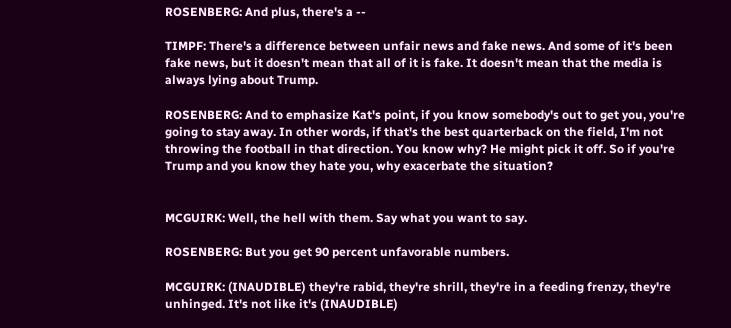ROSENBERG: And plus, there's a --

TIMPF: There's a difference between unfair news and fake news. And some of it's been fake news, but it doesn't mean that all of it is fake. It doesn't mean that the media is always lying about Trump.

ROSENBERG: And to emphasize Kat's point, if you know somebody's out to get you, you're going to stay away. In other words, if that's the best quarterback on the field, I'm not throwing the football in that direction. You know why? He might pick it off. So if you're Trump and you know they hate you, why exacerbate the situation?


MCGUIRK: Well, the hell with them. Say what you want to say.

ROSENBERG: But you get 90 percent unfavorable numbers.

MCGUIRK: (INAUDIBLE) they're rabid, they're shrill, they're in a feeding frenzy, they're unhinged. It's not like it's (INAUDIBLE)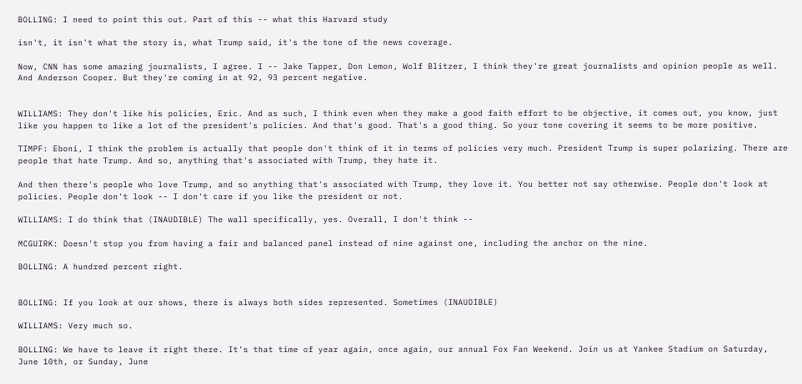BOLLING: I need to point this out. Part of this -- what this Harvard study

isn't, it isn't what the story is, what Trump said, it's the tone of the news coverage.

Now, CNN has some amazing journalists, I agree. I -- Jake Tapper, Don Lemon, Wolf Blitzer, I think they're great journalists and opinion people as well. And Anderson Cooper. But they're coming in at 92, 93 percent negative.


WILLIAMS: They don't like his policies, Eric. And as such, I think even when they make a good faith effort to be objective, it comes out, you know, just like you happen to like a lot of the president's policies. And that's good. That's a good thing. So your tone covering it seems to be more positive.

TIMPF: Eboni, I think the problem is actually that people don't think of it in terms of policies very much. President Trump is super polarizing. There are people that hate Trump. And so, anything that's associated with Trump, they hate it.

And then there's people who love Trump, and so anything that's associated with Trump, they love it. You better not say otherwise. People don't look at policies. People don't look -- I don't care if you like the president or not.

WILLIAMS: I do think that (INAUDIBLE) The wall specifically, yes. Overall, I don't think --

MCGUIRK: Doesn't stop you from having a fair and balanced panel instead of nine against one, including the anchor on the nine.

BOLLING: A hundred percent right.


BOLLING: If you look at our shows, there is always both sides represented. Sometimes (INAUDIBLE)

WILLIAMS: Very much so.

BOLLING: We have to leave it right there. It's that time of year again, once again, our annual Fox Fan Weekend. Join us at Yankee Stadium on Saturday, June 10th, or Sunday, June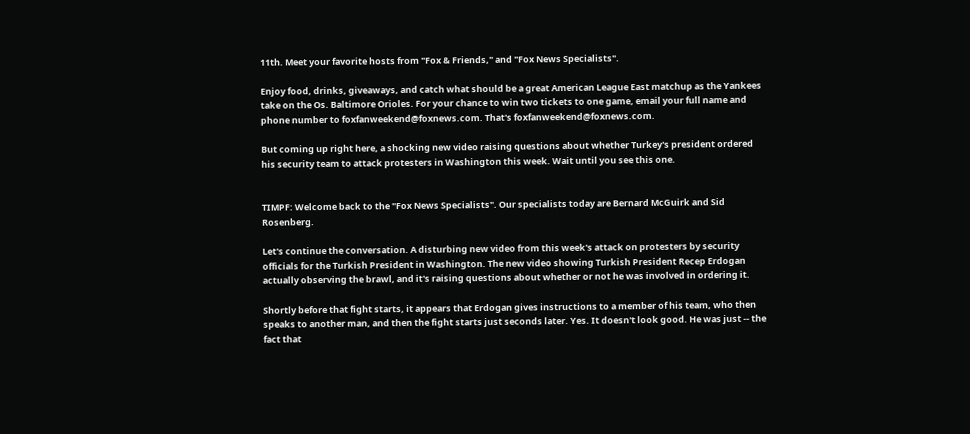11th. Meet your favorite hosts from "Fox & Friends," and "Fox News Specialists".

Enjoy food, drinks, giveaways, and catch what should be a great American League East matchup as the Yankees take on the Os. Baltimore Orioles. For your chance to win two tickets to one game, email your full name and phone number to foxfanweekend@foxnews.com. That's foxfanweekend@foxnews.com.

But coming up right here, a shocking new video raising questions about whether Turkey's president ordered his security team to attack protesters in Washington this week. Wait until you see this one.


TIMPF: Welcome back to the "Fox News Specialists". Our specialists today are Bernard McGuirk and Sid Rosenberg.

Let's continue the conversation. A disturbing new video from this week's attack on protesters by security officials for the Turkish President in Washington. The new video showing Turkish President Recep Erdogan actually observing the brawl, and it's raising questions about whether or not he was involved in ordering it.

Shortly before that fight starts, it appears that Erdogan gives instructions to a member of his team, who then speaks to another man, and then the fight starts just seconds later. Yes. It doesn't look good. He was just -- the fact that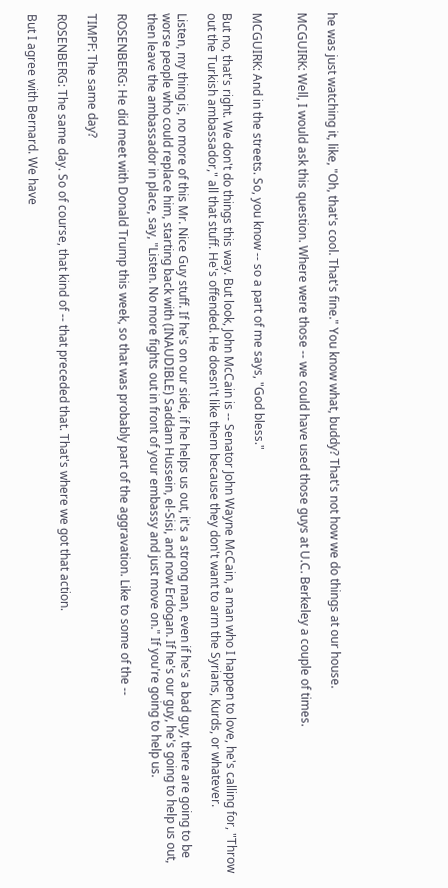he was just watching it, like, "Oh, that's cool. That's fine." You know what, buddy? That's not how we do things at our house.

MCGUIRK: Well, I would ask this question. Where were those -- we could have used those guys at U.C. Berkeley a couple of times.


MCGUIRK: And in the streets. So, you know -- so a part of me says, "God bless."

But no, that's right. We don't do things this way. But look, John McCain is -- Senator John Wayne McCain, a man who I happen to love, he's calling for, "Throw out the Turkish ambassador," all that stuff. He's offended. He doesn't like them because they don't want to arm the Syrians, Kurds, or whatever.

Listen, my thing is, no more of this Mr. Nice Guy stuff. If he's on our side, if he helps us out, it's a strong man, even if he's a bad guy, there are going to be worse people who could replace him, starting back with (INAUDIBLE) Saddam Hussein, el-Sisi, and now Erdogan. If he's our guy, he's going to help us out, then leave the ambassador in place, say, "Listen. No more fights out in front of your embassy and just move on." If you're going to help us.

ROSENBERG: He did meet with Donald Trump this week, so that was probably part of the aggravation. Like to some of the --

TIMPF: The same day?

ROSENBERG: The same day. So of course, that kind of -- that preceded that. That's where we got that action.

But I agree with Bernard. We have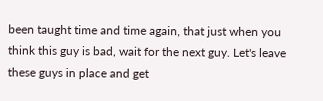been taught time and time again, that just when you think this guy is bad, wait for the next guy. Let's leave these guys in place and get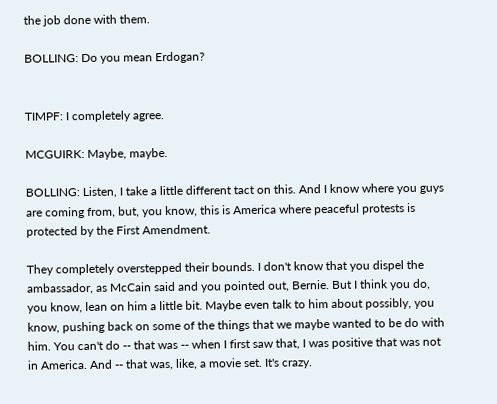the job done with them.

BOLLING: Do you mean Erdogan?


TIMPF: I completely agree.

MCGUIRK: Maybe, maybe.

BOLLING: Listen, I take a little different tact on this. And I know where you guys are coming from, but, you know, this is America where peaceful protests is protected by the First Amendment.

They completely overstepped their bounds. I don't know that you dispel the ambassador, as McCain said and you pointed out, Bernie. But I think you do, you know, lean on him a little bit. Maybe even talk to him about possibly, you know, pushing back on some of the things that we maybe wanted to be do with him. You can't do -- that was -- when I first saw that, I was positive that was not in America. And -- that was, like, a movie set. It's crazy.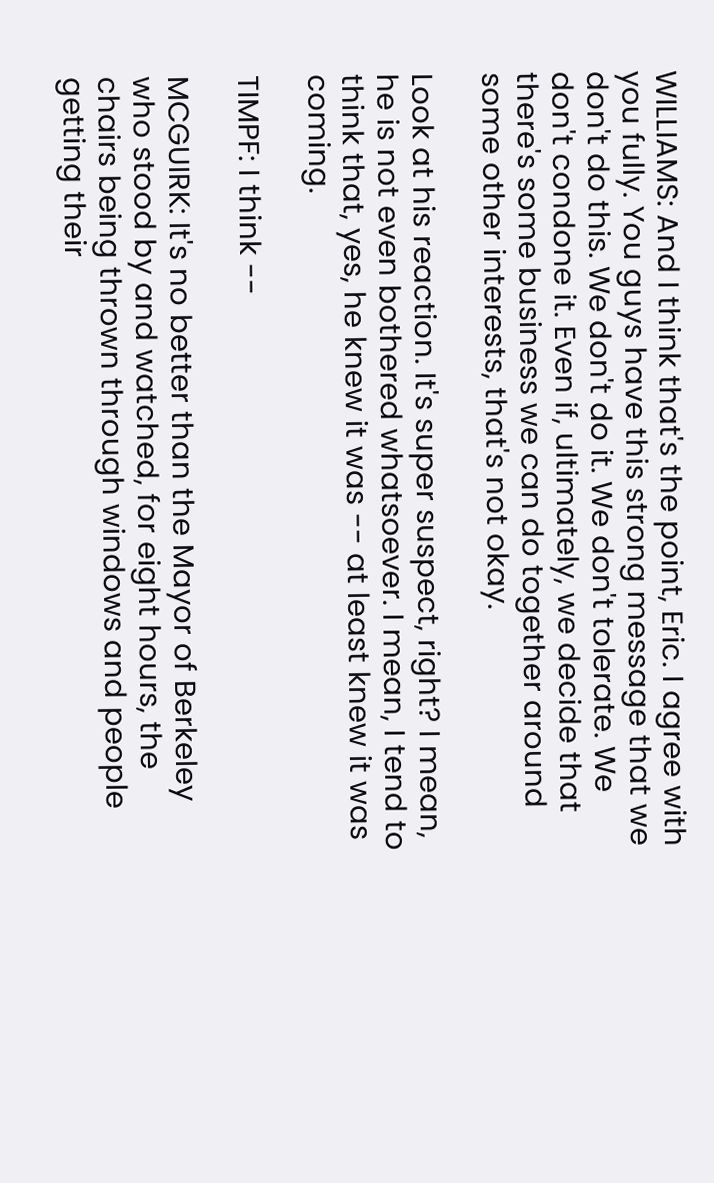WILLIAMS: And I think that's the point, Eric. I agree with you fully. You guys have this strong message that we don't do this. We don't do it. We don't tolerate. We don't condone it. Even if, ultimately, we decide that there's some business we can do together around some other interests, that's not okay.

Look at his reaction. It's super suspect, right? I mean, he is not even bothered whatsoever. I mean, I tend to think that, yes, he knew it was -- at least knew it was coming.

TIMPF: I think --

MCGUIRK: It's no better than the Mayor of Berkeley who stood by and watched, for eight hours, the chairs being thrown through windows and people getting their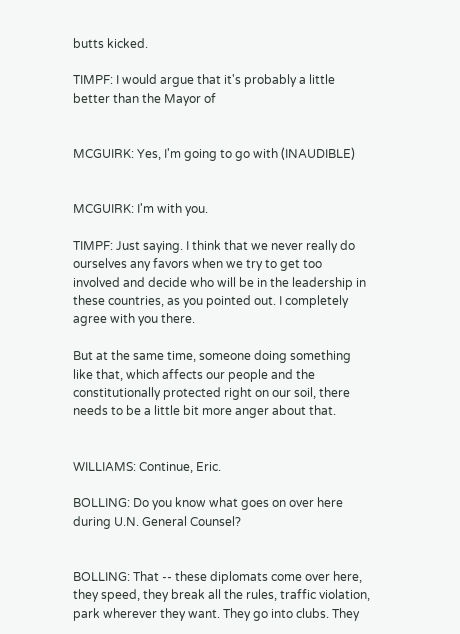butts kicked.

TIMPF: I would argue that it's probably a little better than the Mayor of


MCGUIRK: Yes, I'm going to go with (INAUDIBLE)


MCGUIRK: I'm with you.

TIMPF: Just saying. I think that we never really do ourselves any favors when we try to get too involved and decide who will be in the leadership in these countries, as you pointed out. I completely agree with you there.

But at the same time, someone doing something like that, which affects our people and the constitutionally protected right on our soil, there needs to be a little bit more anger about that.


WILLIAMS: Continue, Eric.

BOLLING: Do you know what goes on over here during U.N. General Counsel?


BOLLING: That -- these diplomats come over here, they speed, they break all the rules, traffic violation, park wherever they want. They go into clubs. They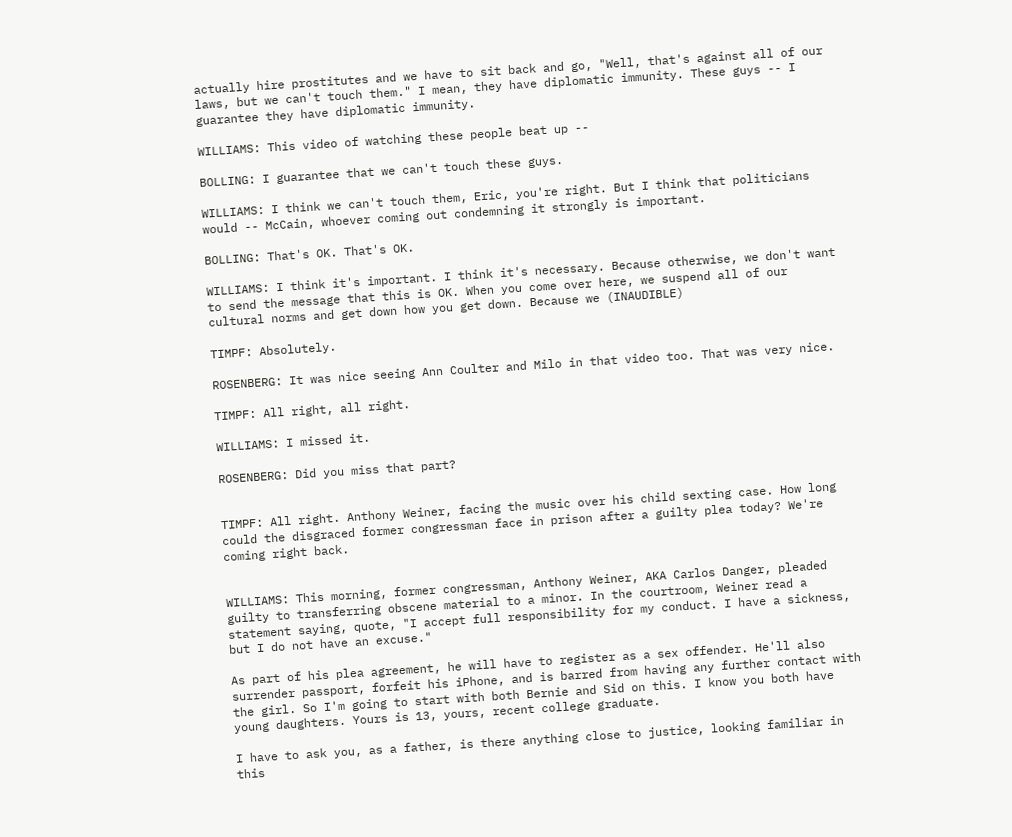actually hire prostitutes and we have to sit back and go, "Well, that's against all of our laws, but we can't touch them." I mean, they have diplomatic immunity. These guys -- I guarantee they have diplomatic immunity.

WILLIAMS: This video of watching these people beat up --

BOLLING: I guarantee that we can't touch these guys.

WILLIAMS: I think we can't touch them, Eric, you're right. But I think that politicians would -- McCain, whoever coming out condemning it strongly is important.

BOLLING: That's OK. That's OK.

WILLIAMS: I think it's important. I think it's necessary. Because otherwise, we don't want to send the message that this is OK. When you come over here, we suspend all of our cultural norms and get down how you get down. Because we (INAUDIBLE)

TIMPF: Absolutely.

ROSENBERG: It was nice seeing Ann Coulter and Milo in that video too. That was very nice.

TIMPF: All right, all right.

WILLIAMS: I missed it.

ROSENBERG: Did you miss that part?


TIMPF: All right. Anthony Weiner, facing the music over his child sexting case. How long could the disgraced former congressman face in prison after a guilty plea today? We're coming right back.


WILLIAMS: This morning, former congressman, Anthony Weiner, AKA Carlos Danger, pleaded guilty to transferring obscene material to a minor. In the courtroom, Weiner read a statement saying, quote, "I accept full responsibility for my conduct. I have a sickness, but I do not have an excuse."

As part of his plea agreement, he will have to register as a sex offender. He'll also surrender passport, forfeit his iPhone, and is barred from having any further contact with the girl. So I'm going to start with both Bernie and Sid on this. I know you both have young daughters. Yours is 13, yours, recent college graduate.

I have to ask you, as a father, is there anything close to justice, looking familiar in this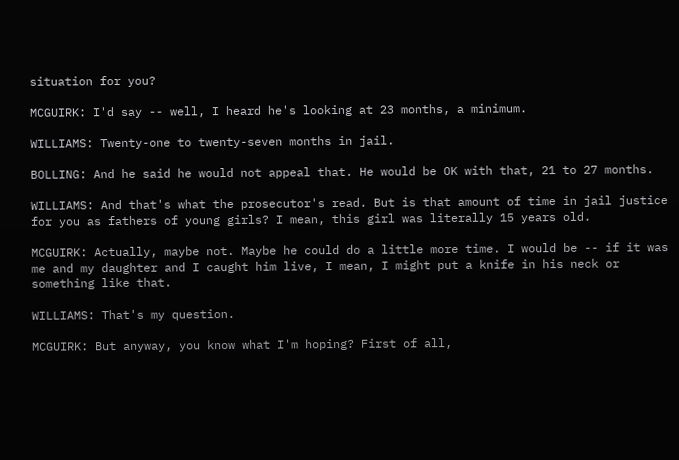situation for you?

MCGUIRK: I'd say -- well, I heard he's looking at 23 months, a minimum.

WILLIAMS: Twenty-one to twenty-seven months in jail.

BOLLING: And he said he would not appeal that. He would be OK with that, 21 to 27 months.

WILLIAMS: And that's what the prosecutor's read. But is that amount of time in jail justice for you as fathers of young girls? I mean, this girl was literally 15 years old.

MCGUIRK: Actually, maybe not. Maybe he could do a little more time. I would be -- if it was me and my daughter and I caught him live, I mean, I might put a knife in his neck or something like that.

WILLIAMS: That's my question.

MCGUIRK: But anyway, you know what I'm hoping? First of all,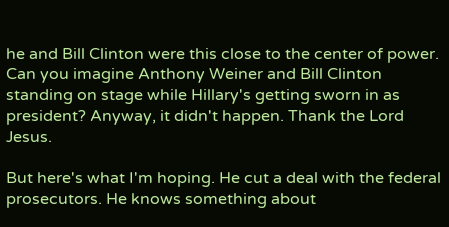he and Bill Clinton were this close to the center of power. Can you imagine Anthony Weiner and Bill Clinton standing on stage while Hillary's getting sworn in as president? Anyway, it didn't happen. Thank the Lord Jesus.

But here's what I'm hoping. He cut a deal with the federal prosecutors. He knows something about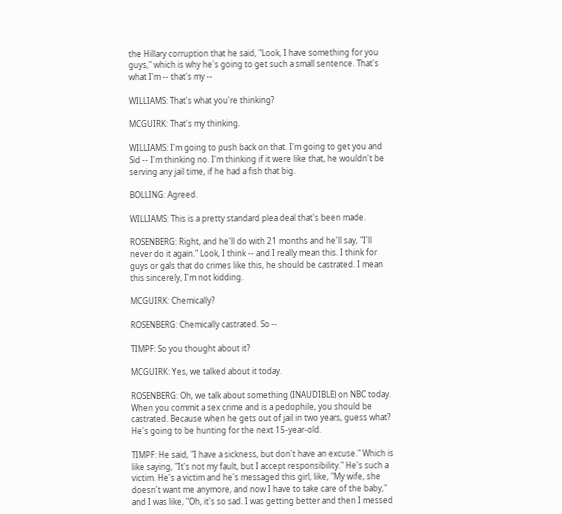the Hillary corruption that he said, "Look, I have something for you guys," which is why he's going to get such a small sentence. That's what I'm -- that's my --

WILLIAMS: That's what you're thinking?

MCGUIRK: That's my thinking.

WILLIAMS: I'm going to push back on that. I'm going to get you and Sid -- I'm thinking no. I'm thinking if it were like that, he wouldn't be serving any jail time, if he had a fish that big.

BOLLING: Agreed.

WILLIAMS: This is a pretty standard plea deal that's been made.

ROSENBERG: Right, and he'll do with 21 months and he'll say, "I'll never do it again." Look, I think -- and I really mean this. I think for guys or gals that do crimes like this, he should be castrated. I mean this sincerely, I'm not kidding.

MCGUIRK: Chemically?

ROSENBERG: Chemically castrated. So --

TIMPF: So you thought about it?

MCGUIRK: Yes, we talked about it today.

ROSENBERG: Oh, we talk about something (INAUDIBLE) on NBC today. When you commit a sex crime and is a pedophile, you should be castrated. Because when he gets out of jail in two years, guess what? He's going to be hunting for the next 15-year-old.

TIMPF: He said, "I have a sickness, but don't have an excuse." Which is like saying, "It's not my fault, but I accept responsibility." He's such a victim. He's a victim and he's messaged this girl, like, "My wife, she doesn't want me anymore, and now I have to take care of the baby," and I was like, "Oh, it's so sad. I was getting better and then I messed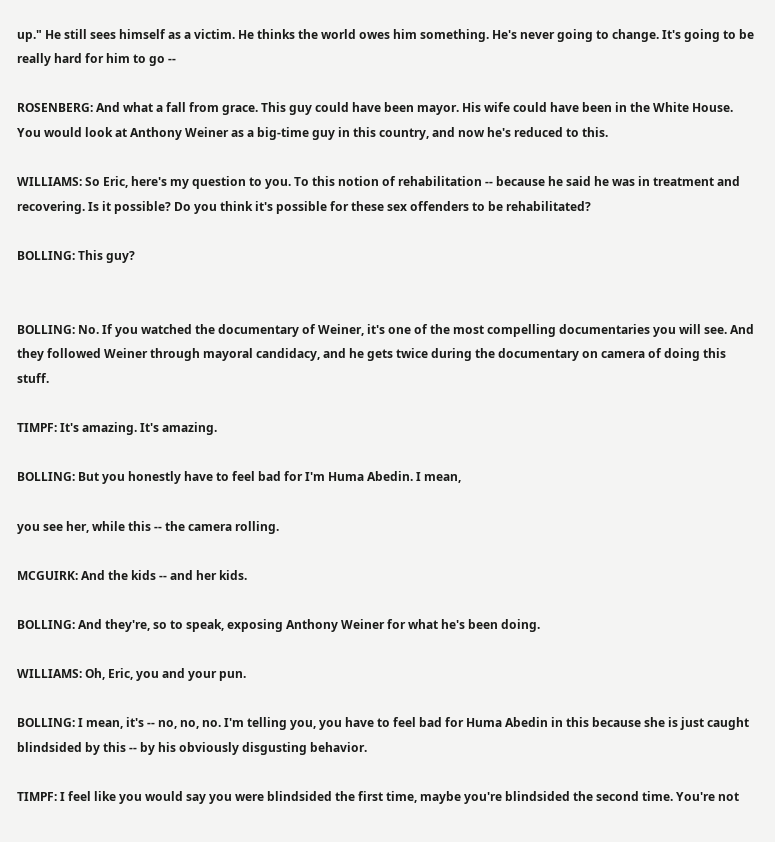up." He still sees himself as a victim. He thinks the world owes him something. He's never going to change. It's going to be really hard for him to go --

ROSENBERG: And what a fall from grace. This guy could have been mayor. His wife could have been in the White House. You would look at Anthony Weiner as a big-time guy in this country, and now he's reduced to this.

WILLIAMS: So Eric, here's my question to you. To this notion of rehabilitation -- because he said he was in treatment and recovering. Is it possible? Do you think it's possible for these sex offenders to be rehabilitated?

BOLLING: This guy?


BOLLING: No. If you watched the documentary of Weiner, it's one of the most compelling documentaries you will see. And they followed Weiner through mayoral candidacy, and he gets twice during the documentary on camera of doing this stuff.

TIMPF: It's amazing. It's amazing.

BOLLING: But you honestly have to feel bad for I'm Huma Abedin. I mean,

you see her, while this -- the camera rolling.

MCGUIRK: And the kids -- and her kids.

BOLLING: And they're, so to speak, exposing Anthony Weiner for what he's been doing.

WILLIAMS: Oh, Eric, you and your pun.

BOLLING: I mean, it's -- no, no, no. I'm telling you, you have to feel bad for Huma Abedin in this because she is just caught blindsided by this -- by his obviously disgusting behavior.

TIMPF: I feel like you would say you were blindsided the first time, maybe you're blindsided the second time. You're not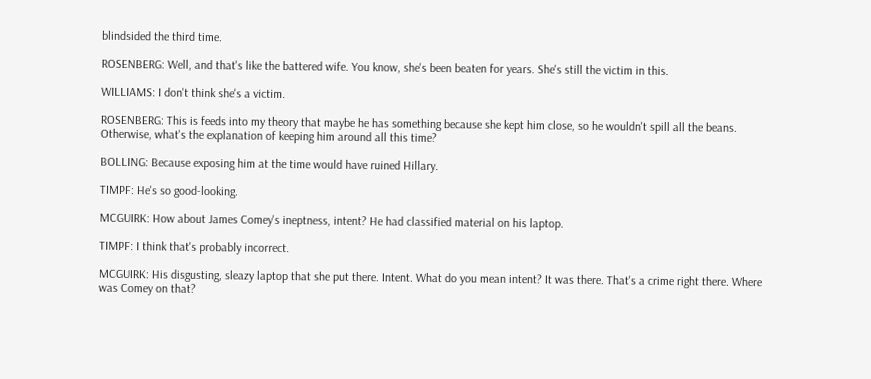blindsided the third time.

ROSENBERG: Well, and that's like the battered wife. You know, she's been beaten for years. She's still the victim in this.

WILLIAMS: I don't think she's a victim.

ROSENBERG: This is feeds into my theory that maybe he has something because she kept him close, so he wouldn't spill all the beans. Otherwise, what's the explanation of keeping him around all this time?

BOLLING: Because exposing him at the time would have ruined Hillary.

TIMPF: He's so good-looking.

MCGUIRK: How about James Comey's ineptness, intent? He had classified material on his laptop.

TIMPF: I think that's probably incorrect.

MCGUIRK: His disgusting, sleazy laptop that she put there. Intent. What do you mean intent? It was there. That's a crime right there. Where was Comey on that?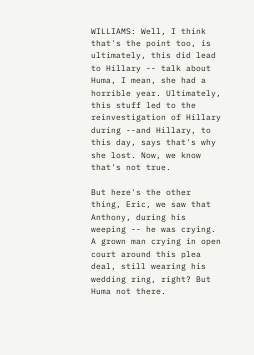WILLIAMS: Well, I think that's the point too, is ultimately, this did lead to Hillary -- talk about Huma, I mean, she had a horrible year. Ultimately, this stuff led to the reinvestigation of Hillary during --and Hillary, to this day, says that's why she lost. Now, we know that's not true.

But here's the other thing, Eric, we saw that Anthony, during his weeping -- he was crying. A grown man crying in open court around this plea deal, still wearing his wedding ring, right? But Huma not there.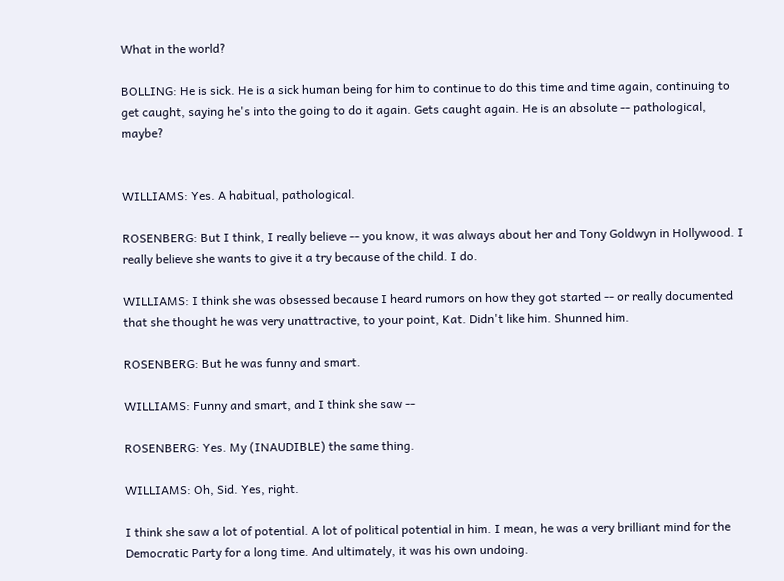What in the world?

BOLLING: He is sick. He is a sick human being for him to continue to do this time and time again, continuing to get caught, saying he's into the going to do it again. Gets caught again. He is an absolute -- pathological, maybe?


WILLIAMS: Yes. A habitual, pathological.

ROSENBERG: But I think, I really believe -- you know, it was always about her and Tony Goldwyn in Hollywood. I really believe she wants to give it a try because of the child. I do.

WILLIAMS: I think she was obsessed because I heard rumors on how they got started -- or really documented that she thought he was very unattractive, to your point, Kat. Didn't like him. Shunned him.

ROSENBERG: But he was funny and smart.

WILLIAMS: Funny and smart, and I think she saw --

ROSENBERG: Yes. My (INAUDIBLE) the same thing.

WILLIAMS: Oh, Sid. Yes, right.

I think she saw a lot of potential. A lot of political potential in him. I mean, he was a very brilliant mind for the Democratic Party for a long time. And ultimately, it was his own undoing.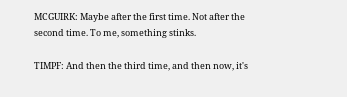MCGUIRK: Maybe after the first time. Not after the second time. To me, something stinks.

TIMPF: And then the third time, and then now, it's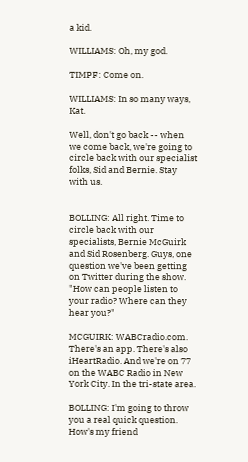a kid.

WILLIAMS: Oh, my god.

TIMPF: Come on.

WILLIAMS: In so many ways, Kat.

Well, don't go back -- when we come back, we're going to circle back with our specialist folks, Sid and Bernie. Stay with us.


BOLLING: All right. Time to circle back with our specialists, Bernie McGuirk and Sid Rosenberg. Guys, one question we've been getting on Twitter during the show. "How can people listen to your radio? Where can they hear you?"

MCGUIRK: WABCradio.com. There's an app. There's also iHeartRadio. And we're on 77 on the WABC Radio in New York City. In the tri-state area.

BOLLING: I'm going to throw you a real quick question. How's my friend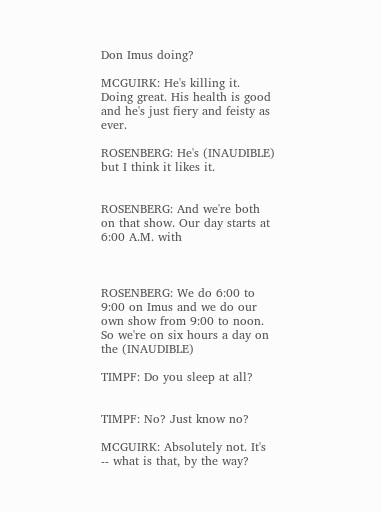Don Imus doing?

MCGUIRK: He's killing it. Doing great. His health is good and he's just fiery and feisty as ever.

ROSENBERG: He's (INAUDIBLE) but I think it likes it.


ROSENBERG: And we're both on that show. Our day starts at 6:00 A.M. with



ROSENBERG: We do 6:00 to 9:00 on Imus and we do our own show from 9:00 to noon. So we're on six hours a day on the (INAUDIBLE)

TIMPF: Do you sleep at all?


TIMPF: No? Just know no?

MCGUIRK: Absolutely not. It's -- what is that, by the way?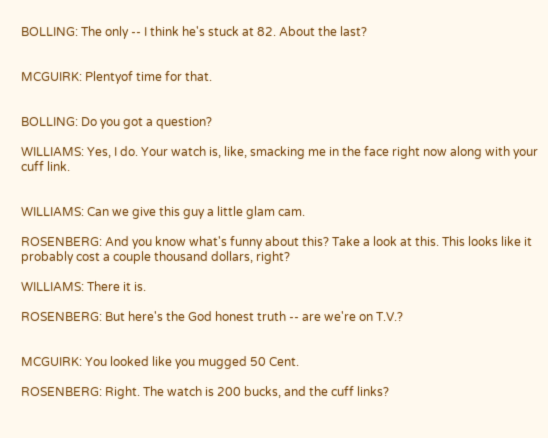BOLLING: The only -- I think he's stuck at 82. About the last?


MCGUIRK: Plentyof time for that.


BOLLING: Do you got a question?

WILLIAMS: Yes, I do. Your watch is, like, smacking me in the face right now along with your cuff link.


WILLIAMS: Can we give this guy a little glam cam.

ROSENBERG: And you know what's funny about this? Take a look at this. This looks like it probably cost a couple thousand dollars, right?

WILLIAMS: There it is.

ROSENBERG: But here's the God honest truth -- are we're on T.V.?


MCGUIRK: You looked like you mugged 50 Cent.

ROSENBERG: Right. The watch is 200 bucks, and the cuff links?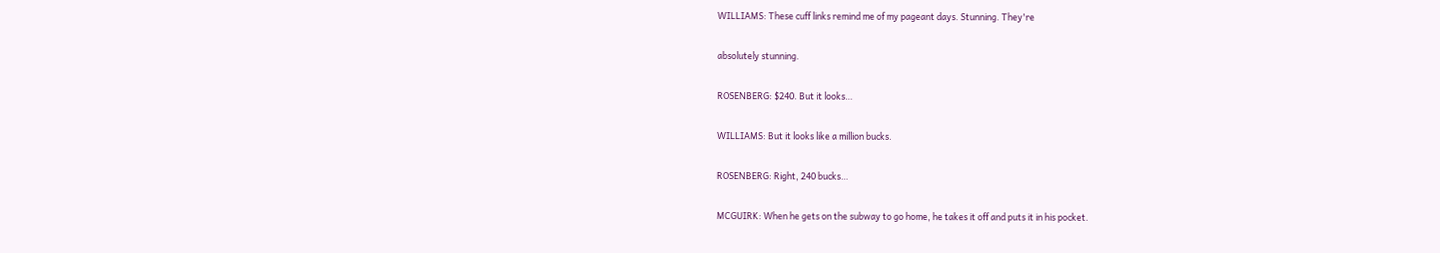WILLIAMS: These cuff links remind me of my pageant days. Stunning. They're

absolutely stunning.

ROSENBERG: $240. But it looks…

WILLIAMS: But it looks like a million bucks.

ROSENBERG: Right, 240 bucks…

MCGUIRK: When he gets on the subway to go home, he takes it off and puts it in his pocket.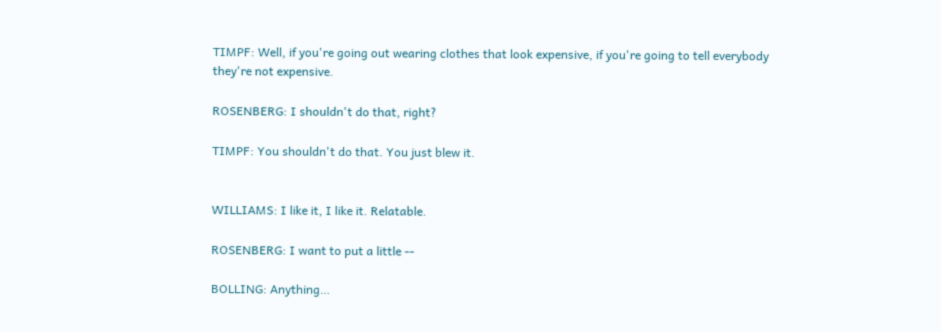TIMPF: Well, if you're going out wearing clothes that look expensive, if you're going to tell everybody they're not expensive.

ROSENBERG: I shouldn't do that, right?

TIMPF: You shouldn't do that. You just blew it.


WILLIAMS: I like it, I like it. Relatable.

ROSENBERG: I want to put a little --

BOLLING: Anything…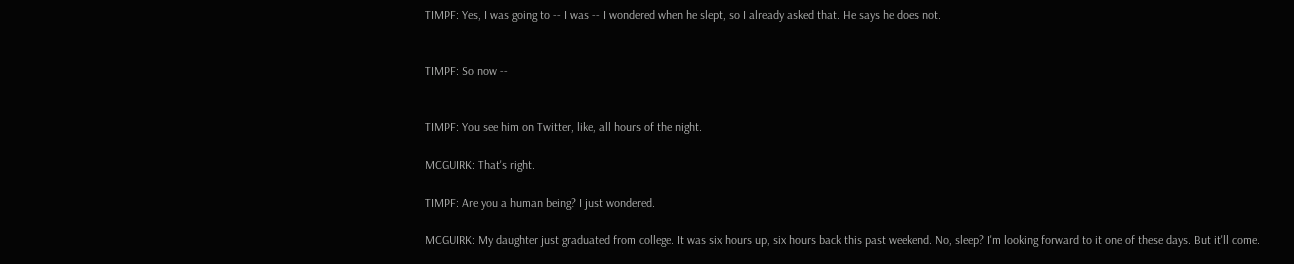TIMPF: Yes, I was going to -- I was -- I wondered when he slept, so I already asked that. He says he does not.


TIMPF: So now --


TIMPF: You see him on Twitter, like, all hours of the night.

MCGUIRK: That's right.

TIMPF: Are you a human being? I just wondered.

MCGUIRK: My daughter just graduated from college. It was six hours up, six hours back this past weekend. No, sleep? I'm looking forward to it one of these days. But it'll come.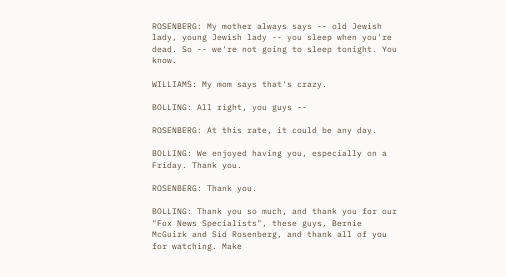ROSENBERG: My mother always says -- old Jewish lady, young Jewish lady -- you sleep when you're dead. So -- we're not going to sleep tonight. You know.

WILLIAMS: My mom says that's crazy.

BOLLING: All right, you guys --

ROSENBERG: At this rate, it could be any day.

BOLLING: We enjoyed having you, especially on a Friday. Thank you.

ROSENBERG: Thank you.

BOLLING: Thank you so much, and thank you for our "Fox News Specialists", these guys, Bernie McGuirk and Sid Rosenberg, and thank all of you for watching. Make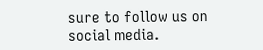sure to follow us on social media.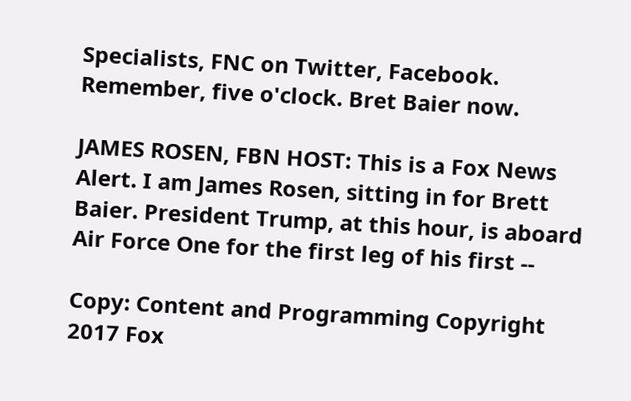Specialists, FNC on Twitter, Facebook. Remember, five o'clock. Bret Baier now.

JAMES ROSEN, FBN HOST: This is a Fox News Alert. I am James Rosen, sitting in for Brett Baier. President Trump, at this hour, is aboard Air Force One for the first leg of his first --

Copy: Content and Programming Copyright 2017 Fox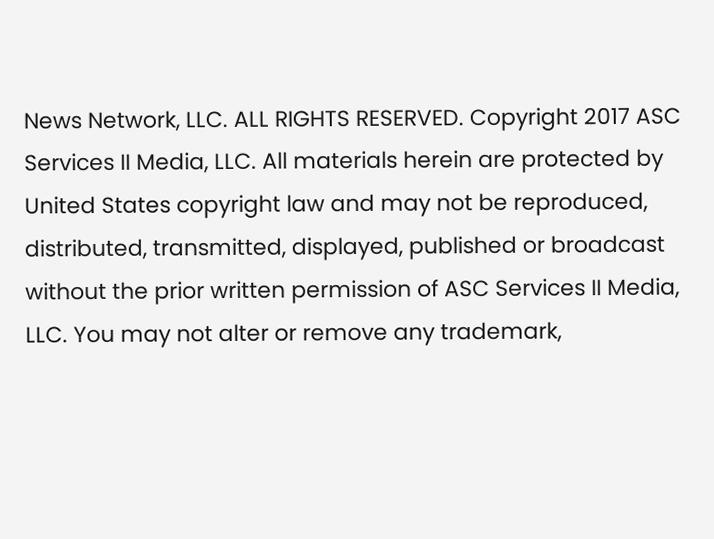News Network, LLC. ALL RIGHTS RESERVED. Copyright 2017 ASC Services II Media, LLC. All materials herein are protected by United States copyright law and may not be reproduced, distributed, transmitted, displayed, published or broadcast without the prior written permission of ASC Services II Media, LLC. You may not alter or remove any trademark,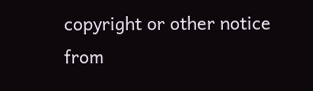copyright or other notice from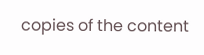copies of the content